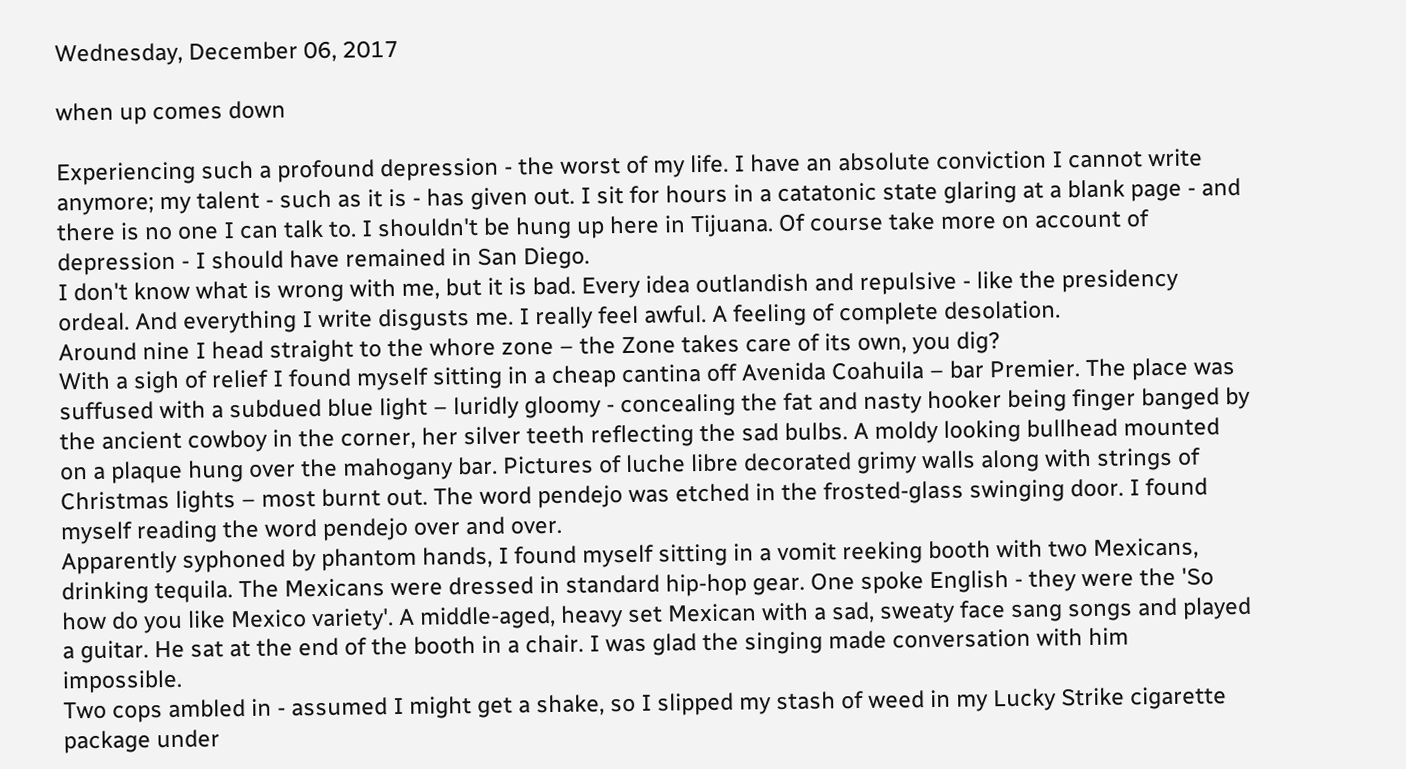Wednesday, December 06, 2017

when up comes down

Experiencing such a profound depression - the worst of my life. I have an absolute conviction I cannot write anymore; my talent - such as it is - has given out. I sit for hours in a catatonic state glaring at a blank page - and there is no one I can talk to. I shouldn't be hung up here in Tijuana. Of course take more on account of depression - I should have remained in San Diego.
I don't know what is wrong with me, but it is bad. Every idea outlandish and repulsive - like the presidency ordeal. And everything I write disgusts me. I really feel awful. A feeling of complete desolation.
Around nine I head straight to the whore zone – the Zone takes care of its own, you dig?
With a sigh of relief I found myself sitting in a cheap cantina off Avenida Coahuila – bar Premier. The place was suffused with a subdued blue light – luridly gloomy - concealing the fat and nasty hooker being finger banged by the ancient cowboy in the corner, her silver teeth reflecting the sad bulbs. A moldy looking bullhead mounted on a plaque hung over the mahogany bar. Pictures of luche libre decorated grimy walls along with strings of Christmas lights – most burnt out. The word pendejo was etched in the frosted-glass swinging door. I found myself reading the word pendejo over and over.
Apparently syphoned by phantom hands, I found myself sitting in a vomit reeking booth with two Mexicans, drinking tequila. The Mexicans were dressed in standard hip-hop gear. One spoke English - they were the 'So how do you like Mexico variety'. A middle-aged, heavy set Mexican with a sad, sweaty face sang songs and played a guitar. He sat at the end of the booth in a chair. I was glad the singing made conversation with him impossible.
Two cops ambled in - assumed I might get a shake, so I slipped my stash of weed in my Lucky Strike cigarette package under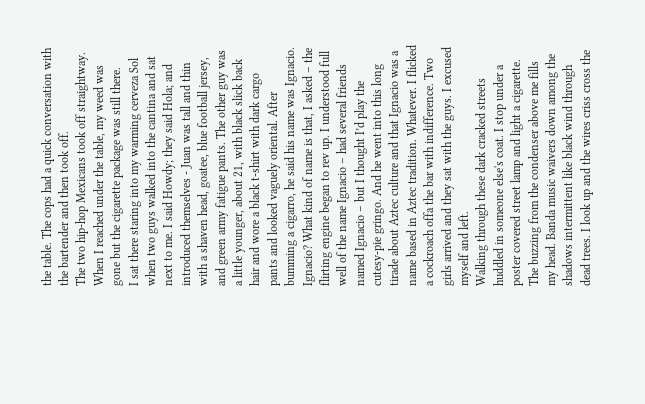the table. The cops had a quick conversation with the bartender and then took off.
The two hip-hop Mexicans took off straightway. When I reached under the table, my weed was gone but the cigarette package was still there.
I sat there staring into my warming cerveza Sol when two guys walked into the cantina and sat next to me. I said Howdy; they said Hola; and introduced themselves - Juan was tall and thin with a shaven head, goatee, blue football jersey, and green army fatigue pants. The other guy was a little younger, about 21, with black slick back hair and wore a black t-shirt with dark cargo pants and looked vaguely oriental. After bumming a cigarro, he said his name was Ignacio. Ignacio? What kind of name is that, I asked – the flirting engine began to rev up. I understood full well of the name Ignacio – had several friends named Ignacio – but I thought I’d play the cutesy-pie gringo. And he went into this long tirade about Aztec culture and that Ignacio was a name based in Aztec tradition. Whatever. I flicked a cockroach offa the bar with indifference. Two girls arrived and they sat with the guys. I excused myself and left.
Walking through these dark cracked streets huddled in someone else's coat. I stop under a poster covered street lamp and light a cigarette. The buzzing from the condenser above me fills my head. Banda music waivers down among the shadows intermittent like black wind through dead trees. I look up and the wires criss cross the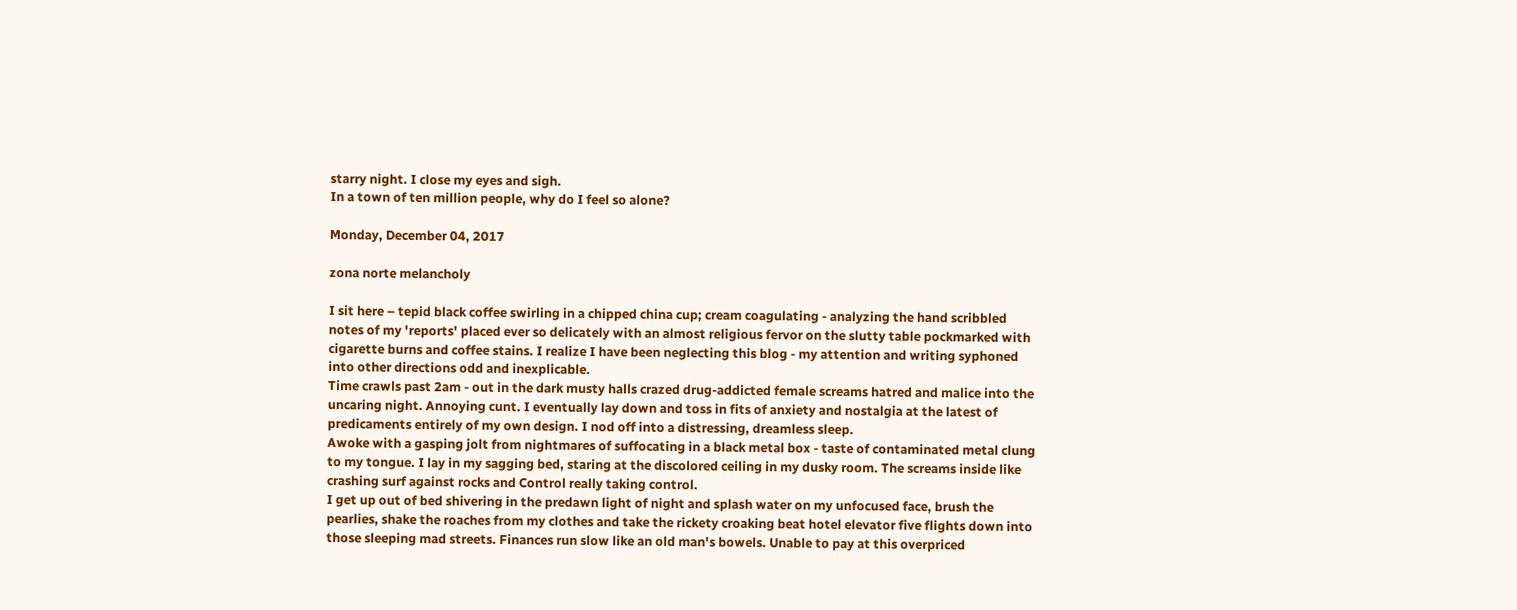starry night. I close my eyes and sigh.
In a town of ten million people, why do I feel so alone?

Monday, December 04, 2017

zona norte melancholy

I sit here – tepid black coffee swirling in a chipped china cup; cream coagulating - analyzing the hand scribbled notes of my 'reports' placed ever so delicately with an almost religious fervor on the slutty table pockmarked with cigarette burns and coffee stains. I realize I have been neglecting this blog - my attention and writing syphoned into other directions odd and inexplicable.
Time crawls past 2am - out in the dark musty halls crazed drug-addicted female screams hatred and malice into the uncaring night. Annoying cunt. I eventually lay down and toss in fits of anxiety and nostalgia at the latest of predicaments entirely of my own design. I nod off into a distressing, dreamless sleep.
Awoke with a gasping jolt from nightmares of suffocating in a black metal box - taste of contaminated metal clung to my tongue. I lay in my sagging bed, staring at the discolored ceiling in my dusky room. The screams inside like crashing surf against rocks and Control really taking control.
I get up out of bed shivering in the predawn light of night and splash water on my unfocused face, brush the pearlies, shake the roaches from my clothes and take the rickety croaking beat hotel elevator five flights down into those sleeping mad streets. Finances run slow like an old man's bowels. Unable to pay at this overpriced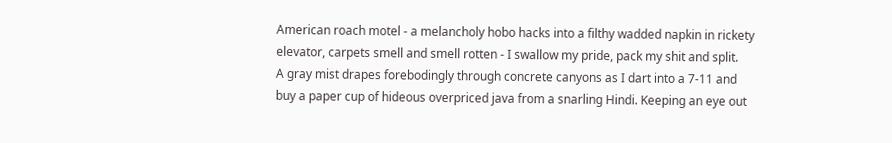American roach motel - a melancholy hobo hacks into a filthy wadded napkin in rickety elevator, carpets smell and smell rotten - I swallow my pride, pack my shit and split.
A gray mist drapes forebodingly through concrete canyons as I dart into a 7-11 and buy a paper cup of hideous overpriced java from a snarling Hindi. Keeping an eye out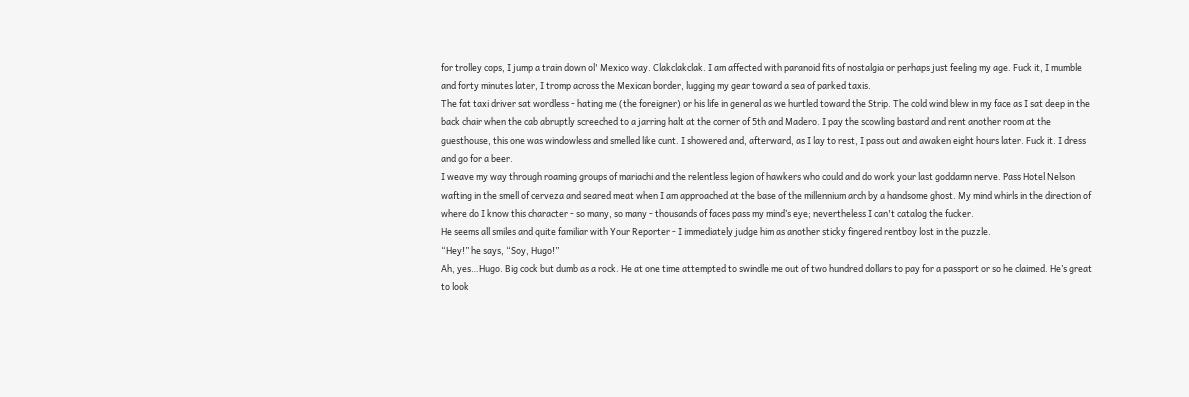for trolley cops, I jump a train down ol' Mexico way. Clakclakclak. I am affected with paranoid fits of nostalgia or perhaps just feeling my age. Fuck it, I mumble and forty minutes later, I tromp across the Mexican border, lugging my gear toward a sea of parked taxis.
The fat taxi driver sat wordless - hating me (the foreigner) or his life in general as we hurtled toward the Strip. The cold wind blew in my face as I sat deep in the back chair when the cab abruptly screeched to a jarring halt at the corner of 5th and Madero. I pay the scowling bastard and rent another room at the guesthouse, this one was windowless and smelled like cunt. I showered and, afterward, as I lay to rest, I pass out and awaken eight hours later. Fuck it. I dress and go for a beer.
I weave my way through roaming groups of mariachi and the relentless legion of hawkers who could and do work your last goddamn nerve. Pass Hotel Nelson wafting in the smell of cerveza and seared meat when I am approached at the base of the millennium arch by a handsome ghost. My mind whirls in the direction of where do I know this character - so many, so many - thousands of faces pass my mind’s eye; nevertheless I can't catalog the fucker.
He seems all smiles and quite familiar with Your Reporter - I immediately judge him as another sticky fingered rentboy lost in the puzzle.
“Hey!” he says, “Soy, Hugo!”
Ah, yes…Hugo. Big cock but dumb as a rock. He at one time attempted to swindle me out of two hundred dollars to pay for a passport or so he claimed. He’s great to look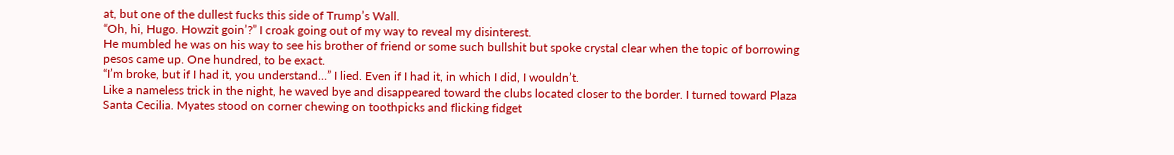at, but one of the dullest fucks this side of Trump’s Wall.
“Oh, hi, Hugo. Howzit goin’?” I croak going out of my way to reveal my disinterest.
He mumbled he was on his way to see his brother of friend or some such bullshit but spoke crystal clear when the topic of borrowing pesos came up. One hundred, to be exact.
“I’m broke, but if I had it, you understand…” I lied. Even if I had it, in which I did, I wouldn’t.
Like a nameless trick in the night, he waved bye and disappeared toward the clubs located closer to the border. I turned toward Plaza Santa Cecilia. Myates stood on corner chewing on toothpicks and flicking fidget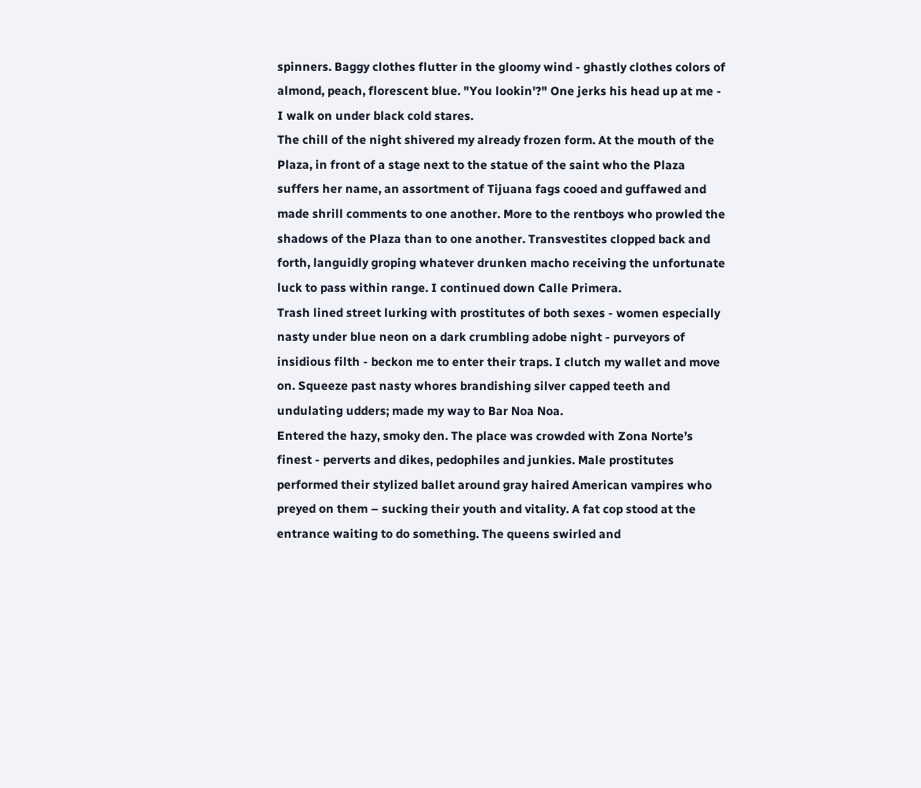spinners. Baggy clothes flutter in the gloomy wind - ghastly clothes colors of almond, peach, florescent blue. "You lookin'?" One jerks his head up at me - I walk on under black cold stares.
The chill of the night shivered my already frozen form. At the mouth of the Plaza, in front of a stage next to the statue of the saint who the Plaza suffers her name, an assortment of Tijuana fags cooed and guffawed and made shrill comments to one another. More to the rentboys who prowled the shadows of the Plaza than to one another. Transvestites clopped back and forth, languidly groping whatever drunken macho receiving the unfortunate luck to pass within range. I continued down Calle Primera.
Trash lined street lurking with prostitutes of both sexes - women especially nasty under blue neon on a dark crumbling adobe night - purveyors of insidious filth - beckon me to enter their traps. I clutch my wallet and move on. Squeeze past nasty whores brandishing silver capped teeth and undulating udders; made my way to Bar Noa Noa.
Entered the hazy, smoky den. The place was crowded with Zona Norte’s finest - perverts and dikes, pedophiles and junkies. Male prostitutes performed their stylized ballet around gray haired American vampires who preyed on them – sucking their youth and vitality. A fat cop stood at the entrance waiting to do something. The queens swirled and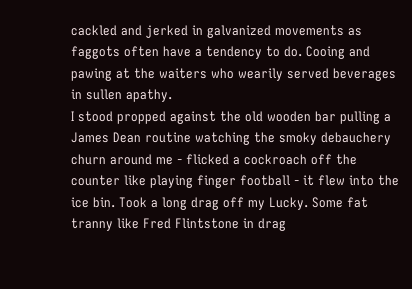cackled and jerked in galvanized movements as faggots often have a tendency to do. Cooing and pawing at the waiters who wearily served beverages in sullen apathy.
I stood propped against the old wooden bar pulling a James Dean routine watching the smoky debauchery churn around me - flicked a cockroach off the counter like playing finger football - it flew into the ice bin. Took a long drag off my Lucky. Some fat tranny like Fred Flintstone in drag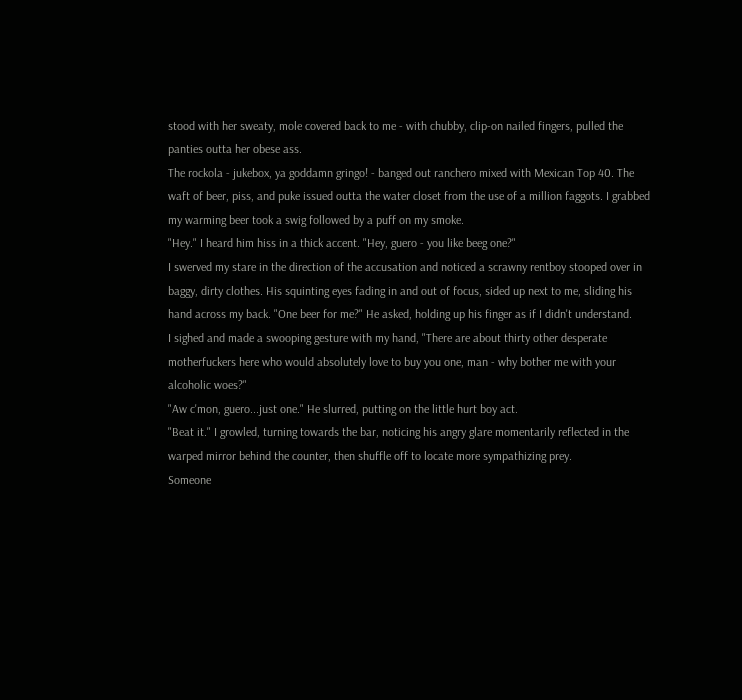stood with her sweaty, mole covered back to me - with chubby, clip-on nailed fingers, pulled the panties outta her obese ass.
The rockola - jukebox, ya goddamn gringo! - banged out ranchero mixed with Mexican Top 40. The waft of beer, piss, and puke issued outta the water closet from the use of a million faggots. I grabbed my warming beer took a swig followed by a puff on my smoke.
"Hey." I heard him hiss in a thick accent. "Hey, guero - you like beeg one?"
I swerved my stare in the direction of the accusation and noticed a scrawny rentboy stooped over in baggy, dirty clothes. His squinting eyes fading in and out of focus, sided up next to me, sliding his hand across my back. "One beer for me?" He asked, holding up his finger as if I didn't understand.
I sighed and made a swooping gesture with my hand, "There are about thirty other desperate motherfuckers here who would absolutely love to buy you one, man - why bother me with your alcoholic woes?"
"Aw c'mon, guero...just one." He slurred, putting on the little hurt boy act.
"Beat it." I growled, turning towards the bar, noticing his angry glare momentarily reflected in the warped mirror behind the counter, then shuffle off to locate more sympathizing prey.
Someone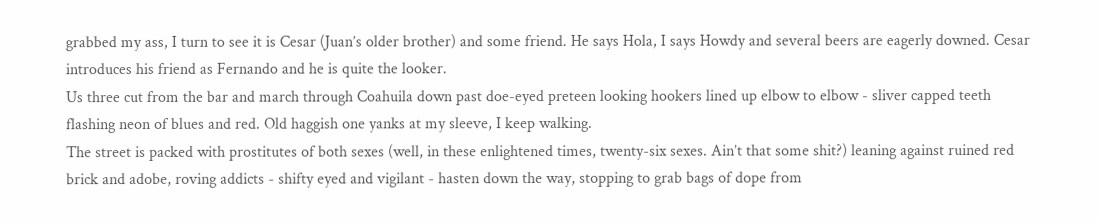grabbed my ass, I turn to see it is Cesar (Juan’s older brother) and some friend. He says Hola, I says Howdy and several beers are eagerly downed. Cesar introduces his friend as Fernando and he is quite the looker.
Us three cut from the bar and march through Coahuila down past doe-eyed preteen looking hookers lined up elbow to elbow - sliver capped teeth flashing neon of blues and red. Old haggish one yanks at my sleeve, I keep walking.
The street is packed with prostitutes of both sexes (well, in these enlightened times, twenty-six sexes. Ain’t that some shit?) leaning against ruined red brick and adobe, roving addicts - shifty eyed and vigilant - hasten down the way, stopping to grab bags of dope from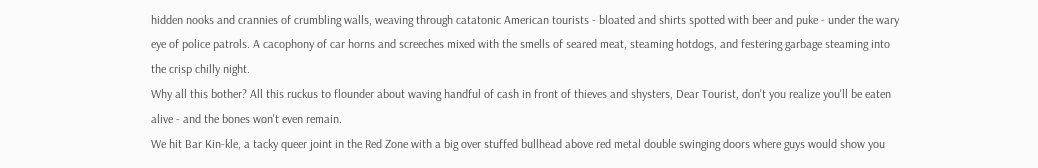hidden nooks and crannies of crumbling walls, weaving through catatonic American tourists - bloated and shirts spotted with beer and puke - under the wary eye of police patrols. A cacophony of car horns and screeches mixed with the smells of seared meat, steaming hotdogs, and festering garbage steaming into the crisp chilly night.
Why all this bother? All this ruckus to flounder about waving handful of cash in front of thieves and shysters, Dear Tourist, don't you realize you'll be eaten alive - and the bones won't even remain.
We hit Bar Kin-kle, a tacky queer joint in the Red Zone with a big over stuffed bullhead above red metal double swinging doors where guys would show you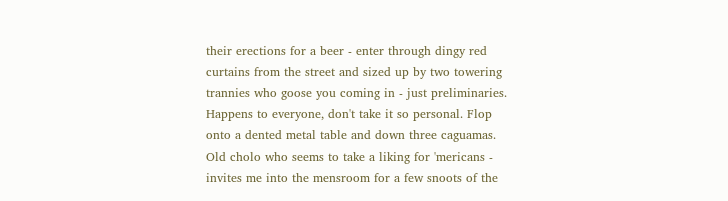their erections for a beer - enter through dingy red curtains from the street and sized up by two towering trannies who goose you coming in - just preliminaries. Happens to everyone, don't take it so personal. Flop onto a dented metal table and down three caguamas. Old cholo who seems to take a liking for 'mericans - invites me into the mensroom for a few snoots of the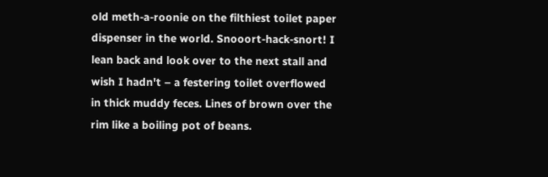old meth-a-roonie on the filthiest toilet paper dispenser in the world. Snooort-hack-snort! I lean back and look over to the next stall and wish I hadn't – a festering toilet overflowed in thick muddy feces. Lines of brown over the rim like a boiling pot of beans.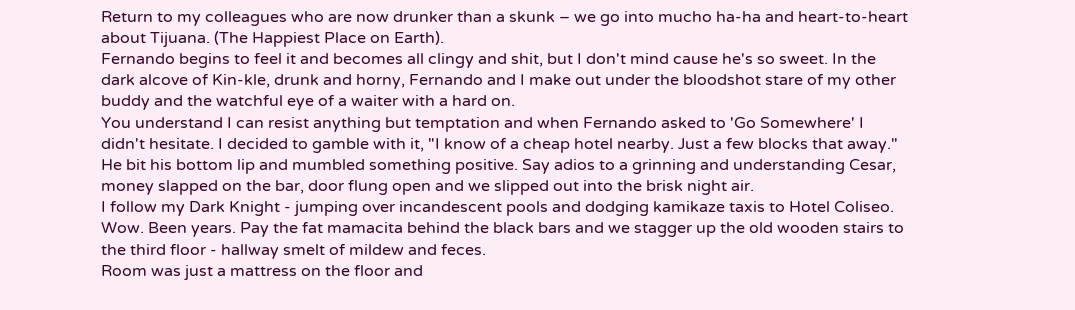Return to my colleagues who are now drunker than a skunk – we go into mucho ha-ha and heart-to-heart about Tijuana. (The Happiest Place on Earth).
Fernando begins to feel it and becomes all clingy and shit, but I don't mind cause he's so sweet. In the dark alcove of Kin-kle, drunk and horny, Fernando and I make out under the bloodshot stare of my other buddy and the watchful eye of a waiter with a hard on.
You understand I can resist anything but temptation and when Fernando asked to 'Go Somewhere' I didn't hesitate. I decided to gamble with it, "I know of a cheap hotel nearby. Just a few blocks that away." He bit his bottom lip and mumbled something positive. Say adios to a grinning and understanding Cesar, money slapped on the bar, door flung open and we slipped out into the brisk night air.
I follow my Dark Knight - jumping over incandescent pools and dodging kamikaze taxis to Hotel Coliseo. Wow. Been years. Pay the fat mamacita behind the black bars and we stagger up the old wooden stairs to the third floor - hallway smelt of mildew and feces.
Room was just a mattress on the floor and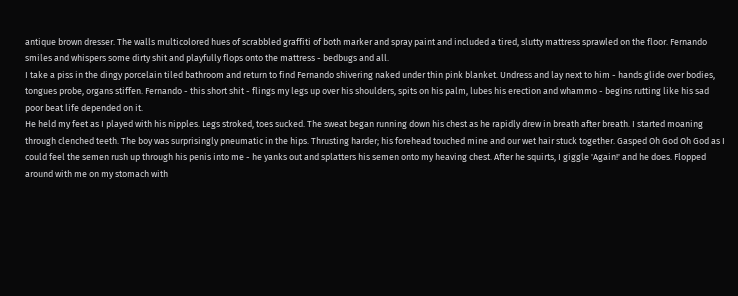antique brown dresser. The walls multicolored hues of scrabbled graffiti of both marker and spray paint and included a tired, slutty mattress sprawled on the floor. Fernando smiles and whispers some dirty shit and playfully flops onto the mattress - bedbugs and all.
I take a piss in the dingy porcelain tiled bathroom and return to find Fernando shivering naked under thin pink blanket. Undress and lay next to him - hands glide over bodies, tongues probe, organs stiffen. Fernando - this short shit - flings my legs up over his shoulders, spits on his palm, lubes his erection and whammo - begins rutting like his sad poor beat life depended on it.
He held my feet as I played with his nipples. Legs stroked, toes sucked. The sweat began running down his chest as he rapidly drew in breath after breath. I started moaning through clenched teeth. The boy was surprisingly pneumatic in the hips. Thrusting harder; his forehead touched mine and our wet hair stuck together. Gasped Oh God Oh God as I could feel the semen rush up through his penis into me - he yanks out and splatters his semen onto my heaving chest. After he squirts, I giggle 'Again!' and he does. Flopped around with me on my stomach with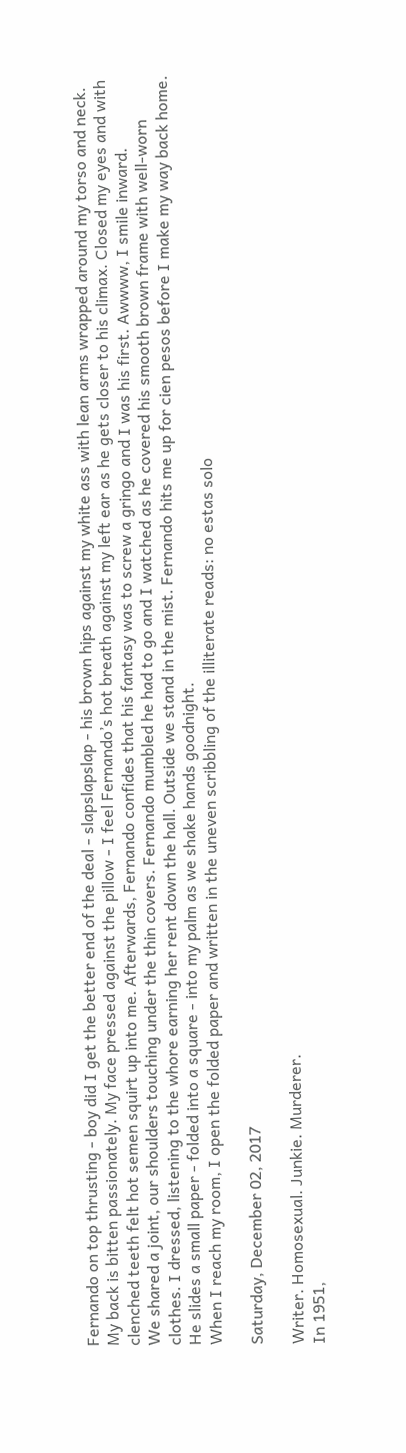Fernando on top thrusting - boy did I get the better end of the deal - slapslapslap - his brown hips against my white ass with lean arms wrapped around my torso and neck. My back is bitten passionately. My face pressed against the pillow - I feel Fernando’s hot breath against my left ear as he gets closer to his climax. Closed my eyes and with clenched teeth felt hot semen squirt up into me. Afterwards, Fernando confides that his fantasy was to screw a gringo and I was his first. Awwww, I smile inward.
We shared a joint, our shoulders touching under the thin covers. Fernando mumbled he had to go and I watched as he covered his smooth brown frame with well-worn clothes. I dressed, listening to the whore earning her rent down the hall. Outside we stand in the mist. Fernando hits me up for cien pesos before I make my way back home. He slides a small paper - folded into a square - into my palm as we shake hands goodnight.
When I reach my room, I open the folded paper and written in the uneven scribbling of the illiterate reads: no estas solo

Saturday, December 02, 2017

Writer. Homosexual. Junkie. Murderer.
In 1951,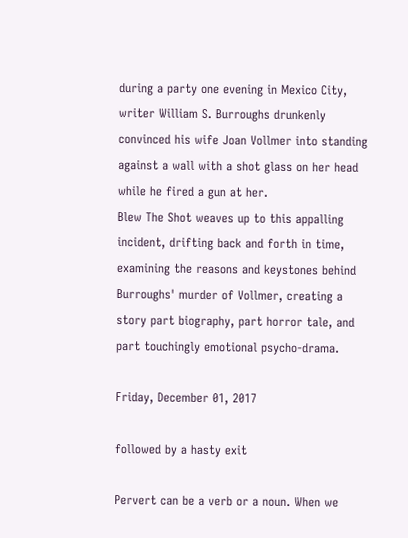during a party one evening in Mexico City, writer William S. Burroughs drunkenly convinced his wife Joan Vollmer into standing against a wall with a shot glass on her head while he fired a gun at her.
Blew The Shot weaves up to this appalling incident, drifting back and forth in time, examining the reasons and keystones behind Burroughs' murder of Vollmer, creating a story part biography, part horror tale, and part touchingly emotional psycho-drama.

Friday, December 01, 2017

followed by a hasty exit

Pervert can be a verb or a noun. When we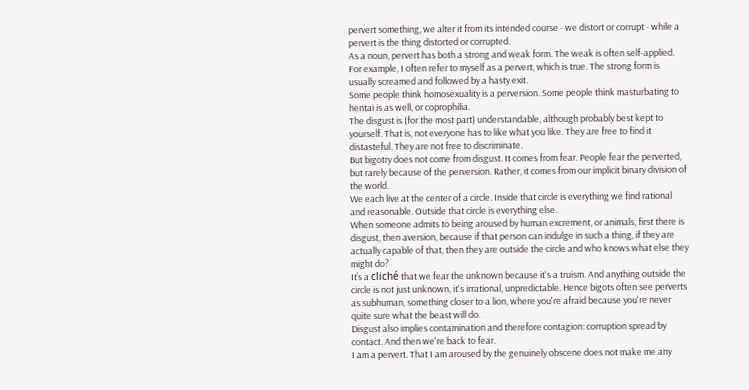pervert something, we alter it from its intended course - we distort or corrupt - while a pervert is the thing distorted or corrupted.
As a noun, pervert has both a strong and weak form. The weak is often self-applied. For example, I often refer to myself as a pervert, which is true. The strong form is usually screamed and followed by a hasty exit.
Some people think homosexuality is a perversion. Some people think masturbating to hentai is as well, or coprophilia.
The disgust is (for the most part) understandable, although probably best kept to yourself. That is, not everyone has to like what you like. They are free to find it distasteful. They are not free to discriminate.
But bigotry does not come from disgust. It comes from fear. People fear the perverted, but rarely because of the perversion. Rather, it comes from our implicit binary division of the world.
We each live at the center of a circle. Inside that circle is everything we find rational and reasonable. Outside that circle is everything else.
When someone admits to being aroused by human excrement, or animals, first there is disgust, then aversion, because if that person can indulge in such a thing, if they are actually capable of that, then they are outside the circle and who knows what else they might do?
It’s a cliché that we fear the unknown because it's a truism. And anything outside the circle is not just unknown, it's irrational, unpredictable. Hence bigots often see perverts as subhuman, something closer to a lion, where you're afraid because you're never quite sure what the beast will do.
Disgust also implies contamination and therefore contagion: corruption spread by contact. And then we're back to fear.
I am a pervert. That I am aroused by the genuinely obscene does not make me any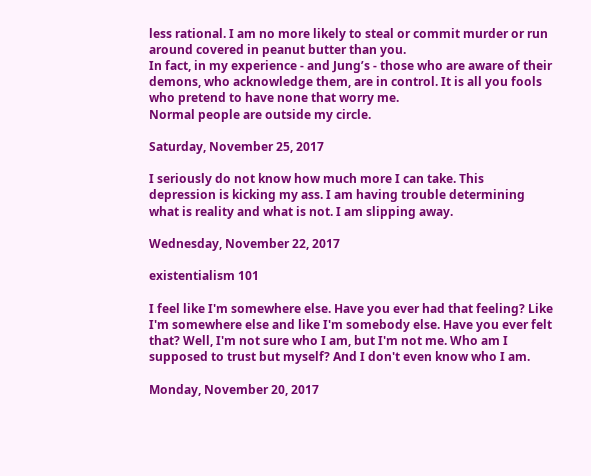less rational. I am no more likely to steal or commit murder or run around covered in peanut butter than you.
In fact, in my experience - and Jung’s - those who are aware of their demons, who acknowledge them, are in control. It is all you fools who pretend to have none that worry me.
Normal people are outside my circle.

Saturday, November 25, 2017

I seriously do not know how much more I can take. This depression is kicking my ass. I am having trouble determining what is reality and what is not. I am slipping away.

Wednesday, November 22, 2017

existentialism 101

I feel like I'm somewhere else. Have you ever had that feeling? Like I'm somewhere else and like I'm somebody else. Have you ever felt that? Well, I'm not sure who I am, but I'm not me. Who am I supposed to trust but myself? And I don't even know who I am.

Monday, November 20, 2017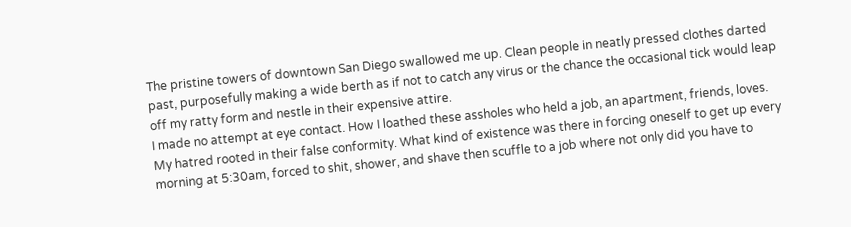The pristine towers of downtown San Diego swallowed me up. Clean people in neatly pressed clothes darted past, purposefully making a wide berth as if not to catch any virus or the chance the occasional tick would leap off my ratty form and nestle in their expensive attire.
I made no attempt at eye contact. How I loathed these assholes who held a job, an apartment, friends, loves. My hatred rooted in their false conformity. What kind of existence was there in forcing oneself to get up every morning at 5:30am, forced to shit, shower, and shave then scuffle to a job where not only did you have to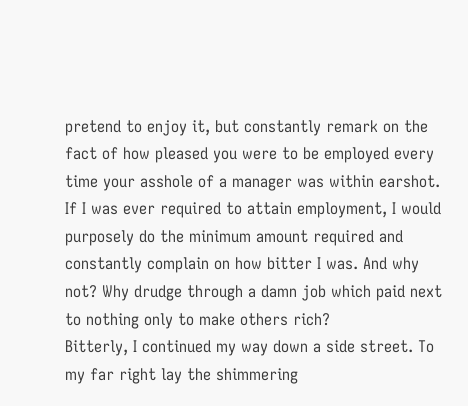pretend to enjoy it, but constantly remark on the fact of how pleased you were to be employed every time your asshole of a manager was within earshot. If I was ever required to attain employment, I would purposely do the minimum amount required and constantly complain on how bitter I was. And why not? Why drudge through a damn job which paid next to nothing only to make others rich?
Bitterly, I continued my way down a side street. To my far right lay the shimmering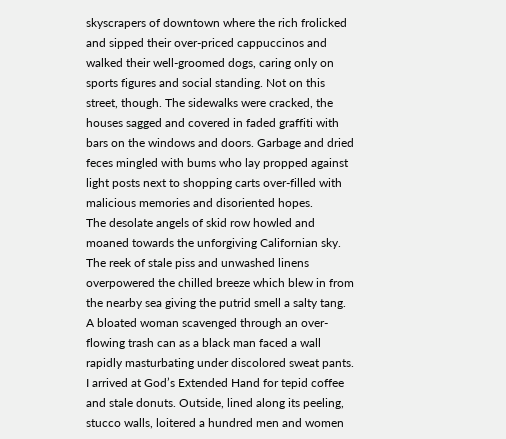skyscrapers of downtown where the rich frolicked and sipped their over-priced cappuccinos and walked their well-groomed dogs, caring only on sports figures and social standing. Not on this street, though. The sidewalks were cracked, the houses sagged and covered in faded graffiti with bars on the windows and doors. Garbage and dried feces mingled with bums who lay propped against light posts next to shopping carts over-filled with malicious memories and disoriented hopes.
The desolate angels of skid row howled and moaned towards the unforgiving Californian sky. The reek of stale piss and unwashed linens overpowered the chilled breeze which blew in from the nearby sea giving the putrid smell a salty tang. A bloated woman scavenged through an over-flowing trash can as a black man faced a wall rapidly masturbating under discolored sweat pants.
I arrived at God’s Extended Hand for tepid coffee and stale donuts. Outside, lined along its peeling, stucco walls, loitered a hundred men and women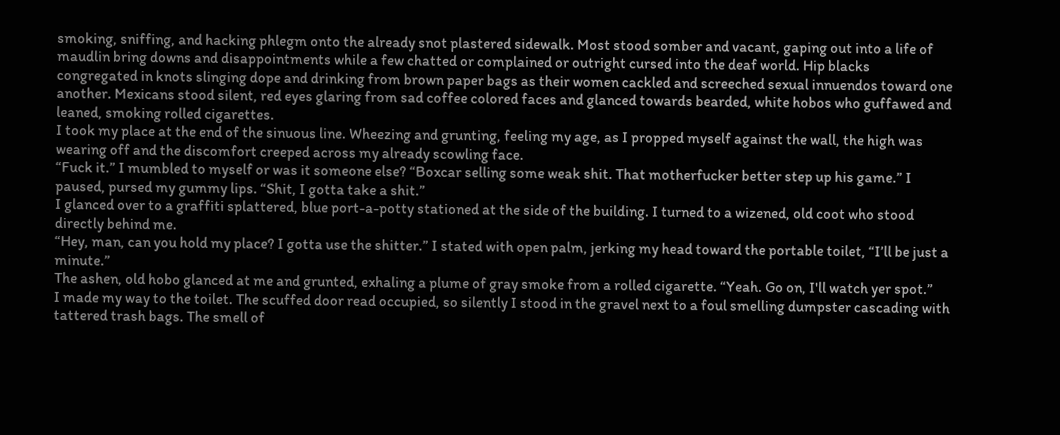smoking, sniffing, and hacking phlegm onto the already snot plastered sidewalk. Most stood somber and vacant, gaping out into a life of maudlin bring downs and disappointments while a few chatted or complained or outright cursed into the deaf world. Hip blacks congregated in knots slinging dope and drinking from brown paper bags as their women cackled and screeched sexual innuendos toward one another. Mexicans stood silent, red eyes glaring from sad coffee colored faces and glanced towards bearded, white hobos who guffawed and leaned, smoking rolled cigarettes.
I took my place at the end of the sinuous line. Wheezing and grunting, feeling my age, as I propped myself against the wall, the high was wearing off and the discomfort creeped across my already scowling face.
“Fuck it.” I mumbled to myself or was it someone else? “Boxcar selling some weak shit. That motherfucker better step up his game.” I paused, pursed my gummy lips. “Shit, I gotta take a shit.”
I glanced over to a graffiti splattered, blue port-a-potty stationed at the side of the building. I turned to a wizened, old coot who stood directly behind me.
“Hey, man, can you hold my place? I gotta use the shitter.” I stated with open palm, jerking my head toward the portable toilet, “I’ll be just a minute.”
The ashen, old hobo glanced at me and grunted, exhaling a plume of gray smoke from a rolled cigarette. “Yeah. Go on, I'll watch yer spot.”
I made my way to the toilet. The scuffed door read occupied, so silently I stood in the gravel next to a foul smelling dumpster cascading with tattered trash bags. The smell of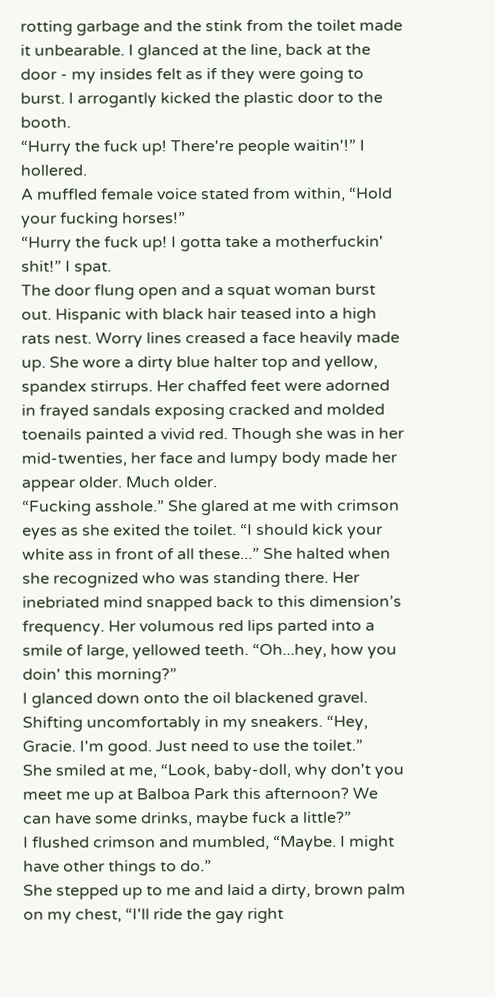rotting garbage and the stink from the toilet made it unbearable. I glanced at the line, back at the door - my insides felt as if they were going to burst. I arrogantly kicked the plastic door to the booth.
“Hurry the fuck up! There're people waitin'!” I hollered.
A muffled female voice stated from within, “Hold your fucking horses!”
“Hurry the fuck up! I gotta take a motherfuckin' shit!” I spat.
The door flung open and a squat woman burst out. Hispanic with black hair teased into a high rats nest. Worry lines creased a face heavily made up. She wore a dirty blue halter top and yellow, spandex stirrups. Her chaffed feet were adorned in frayed sandals exposing cracked and molded toenails painted a vivid red. Though she was in her mid-twenties, her face and lumpy body made her appear older. Much older.
“Fucking asshole.” She glared at me with crimson eyes as she exited the toilet. “I should kick your white ass in front of all these...” She halted when she recognized who was standing there. Her inebriated mind snapped back to this dimension’s frequency. Her volumous red lips parted into a smile of large, yellowed teeth. “Oh...hey, how you doin' this morning?”
I glanced down onto the oil blackened gravel. Shifting uncomfortably in my sneakers. “Hey, Gracie. I'm good. Just need to use the toilet.”
She smiled at me, “Look, baby-doll, why don't you meet me up at Balboa Park this afternoon? We can have some drinks, maybe fuck a little?”
I flushed crimson and mumbled, “Maybe. I might have other things to do.”
She stepped up to me and laid a dirty, brown palm on my chest, “I'll ride the gay right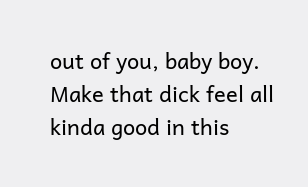out of you, baby boy. Make that dick feel all kinda good in this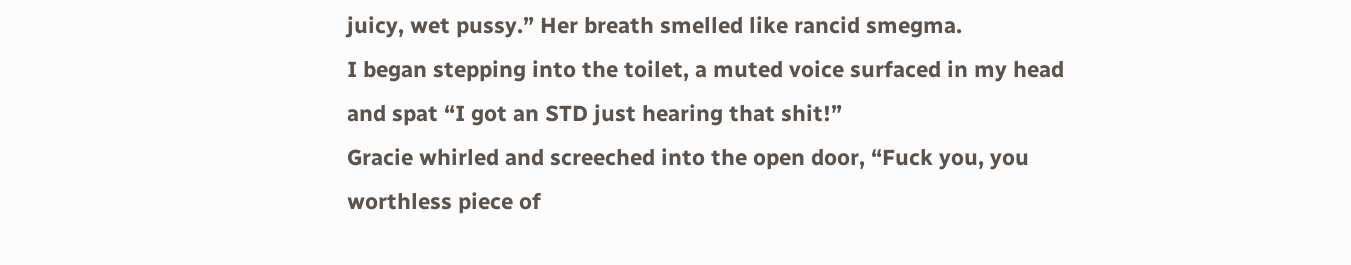juicy, wet pussy.” Her breath smelled like rancid smegma.
I began stepping into the toilet, a muted voice surfaced in my head and spat “I got an STD just hearing that shit!”
Gracie whirled and screeched into the open door, “Fuck you, you worthless piece of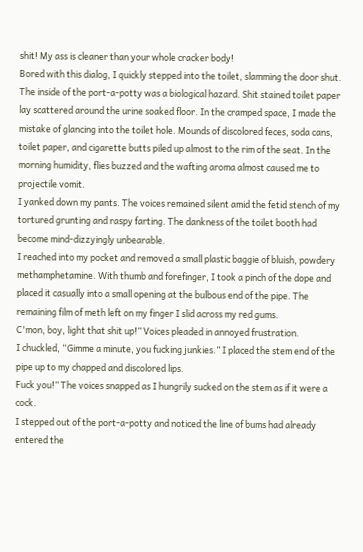shit! My ass is cleaner than your whole cracker body!
Bored with this dialog, I quickly stepped into the toilet, slamming the door shut.
The inside of the port-a-potty was a biological hazard. Shit stained toilet paper lay scattered around the urine soaked floor. In the cramped space, I made the mistake of glancing into the toilet hole. Mounds of discolored feces, soda cans, toilet paper, and cigarette butts piled up almost to the rim of the seat. In the morning humidity, flies buzzed and the wafting aroma almost caused me to projectile vomit.
I yanked down my pants. The voices remained silent amid the fetid stench of my tortured grunting and raspy farting. The dankness of the toilet booth had become mind-dizzyingly unbearable.
I reached into my pocket and removed a small plastic baggie of bluish, powdery methamphetamine. With thumb and forefinger, I took a pinch of the dope and placed it casually into a small opening at the bulbous end of the pipe. The remaining film of meth left on my finger I slid across my red gums.
C'mon, boy, light that shit up!” Voices pleaded in annoyed frustration.
I chuckled, “Gimme a minute, you fucking junkies.” I placed the stem end of the pipe up to my chapped and discolored lips.
Fuck you!” The voices snapped as I hungrily sucked on the stem as if it were a cock.
I stepped out of the port-a-potty and noticed the line of bums had already entered the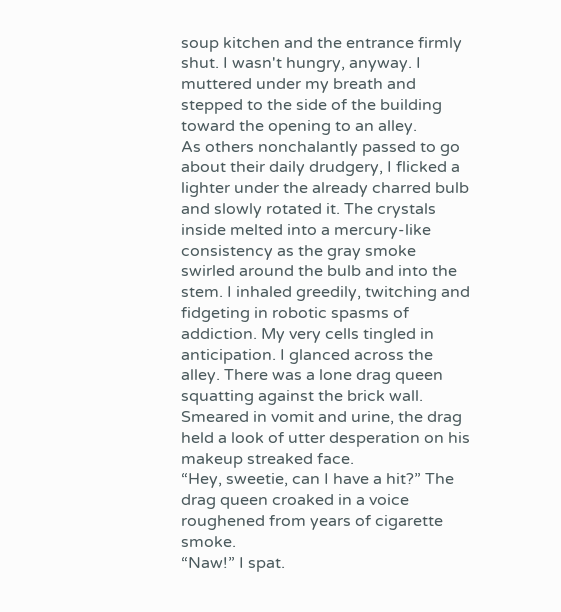soup kitchen and the entrance firmly shut. I wasn't hungry, anyway. I muttered under my breath and stepped to the side of the building toward the opening to an alley.
As others nonchalantly passed to go about their daily drudgery, I flicked a lighter under the already charred bulb and slowly rotated it. The crystals inside melted into a mercury-like consistency as the gray smoke swirled around the bulb and into the stem. I inhaled greedily, twitching and fidgeting in robotic spasms of addiction. My very cells tingled in anticipation. I glanced across the alley. There was a lone drag queen squatting against the brick wall. Smeared in vomit and urine, the drag held a look of utter desperation on his makeup streaked face.
“Hey, sweetie, can I have a hit?” The drag queen croaked in a voice roughened from years of cigarette smoke.
“Naw!” I spat.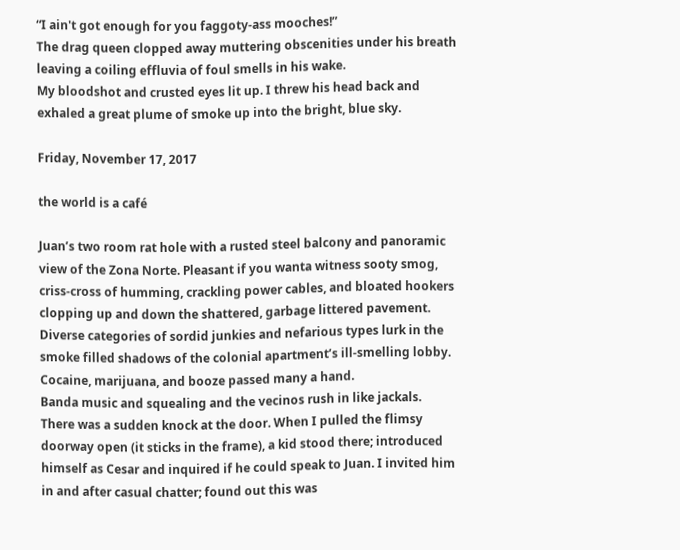“I ain't got enough for you faggoty-ass mooches!”
The drag queen clopped away muttering obscenities under his breath leaving a coiling effluvia of foul smells in his wake.
My bloodshot and crusted eyes lit up. I threw his head back and exhaled a great plume of smoke up into the bright, blue sky.

Friday, November 17, 2017

the world is a café

Juan’s two room rat hole with a rusted steel balcony and panoramic view of the Zona Norte. Pleasant if you wanta witness sooty smog, criss-cross of humming, crackling power cables, and bloated hookers clopping up and down the shattered, garbage littered pavement. Diverse categories of sordid junkies and nefarious types lurk in the smoke filled shadows of the colonial apartment’s ill-smelling lobby. Cocaine, marijuana, and booze passed many a hand.
Banda music and squealing and the vecinos rush in like jackals.
There was a sudden knock at the door. When I pulled the flimsy doorway open (it sticks in the frame), a kid stood there; introduced himself as Cesar and inquired if he could speak to Juan. I invited him in and after casual chatter; found out this was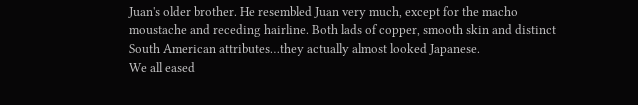Juan's older brother. He resembled Juan very much, except for the macho moustache and receding hairline. Both lads of copper, smooth skin and distinct South American attributes…they actually almost looked Japanese.
We all eased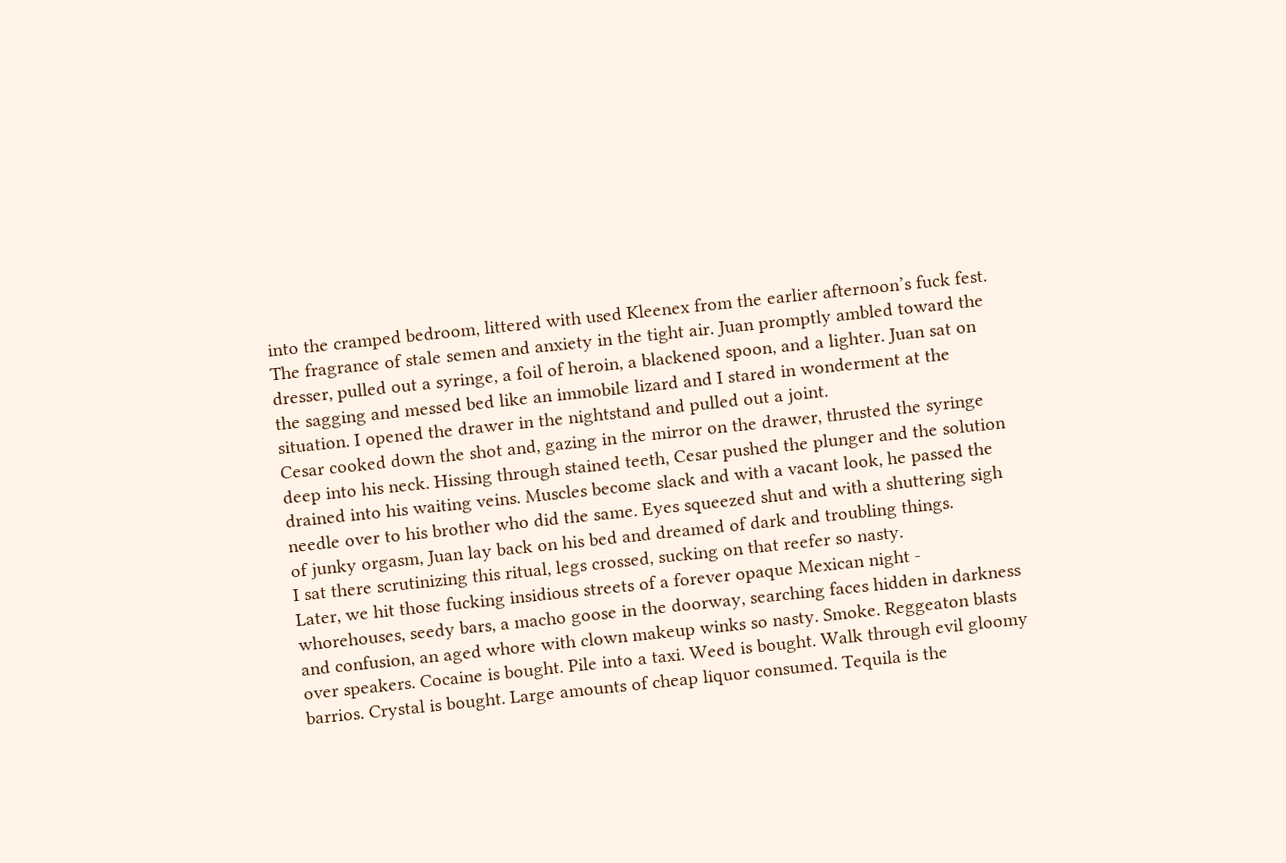into the cramped bedroom, littered with used Kleenex from the earlier afternoon’s fuck fest. The fragrance of stale semen and anxiety in the tight air. Juan promptly ambled toward the dresser, pulled out a syringe, a foil of heroin, a blackened spoon, and a lighter. Juan sat on the sagging and messed bed like an immobile lizard and I stared in wonderment at the situation. I opened the drawer in the nightstand and pulled out a joint.
Cesar cooked down the shot and, gazing in the mirror on the drawer, thrusted the syringe deep into his neck. Hissing through stained teeth, Cesar pushed the plunger and the solution drained into his waiting veins. Muscles become slack and with a vacant look, he passed the needle over to his brother who did the same. Eyes squeezed shut and with a shuttering sigh of junky orgasm, Juan lay back on his bed and dreamed of dark and troubling things.
I sat there scrutinizing this ritual, legs crossed, sucking on that reefer so nasty.
Later, we hit those fucking insidious streets of a forever opaque Mexican night - whorehouses, seedy bars, a macho goose in the doorway, searching faces hidden in darkness and confusion, an aged whore with clown makeup winks so nasty. Smoke. Reggeaton blasts over speakers. Cocaine is bought. Pile into a taxi. Weed is bought. Walk through evil gloomy barrios. Crystal is bought. Large amounts of cheap liquor consumed. Tequila is the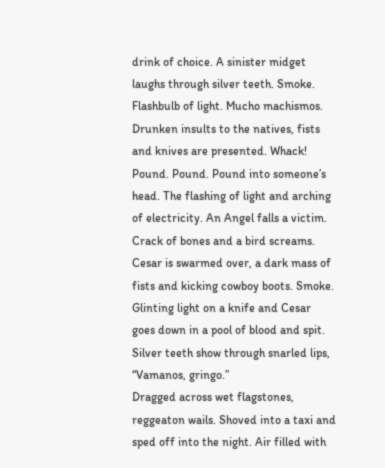drink of choice. A sinister midget laughs through silver teeth. Smoke. Flashbulb of light. Mucho machismos. Drunken insults to the natives, fists and knives are presented. Whack! Pound. Pound. Pound into someone’s head. The flashing of light and arching of electricity. An Angel falls a victim. Crack of bones and a bird screams. Cesar is swarmed over, a dark mass of fists and kicking cowboy boots. Smoke. Glinting light on a knife and Cesar goes down in a pool of blood and spit. Silver teeth show through snarled lips, “Vamanos, gringo.”
Dragged across wet flagstones, reggeaton wails. Shoved into a taxi and sped off into the night. Air filled with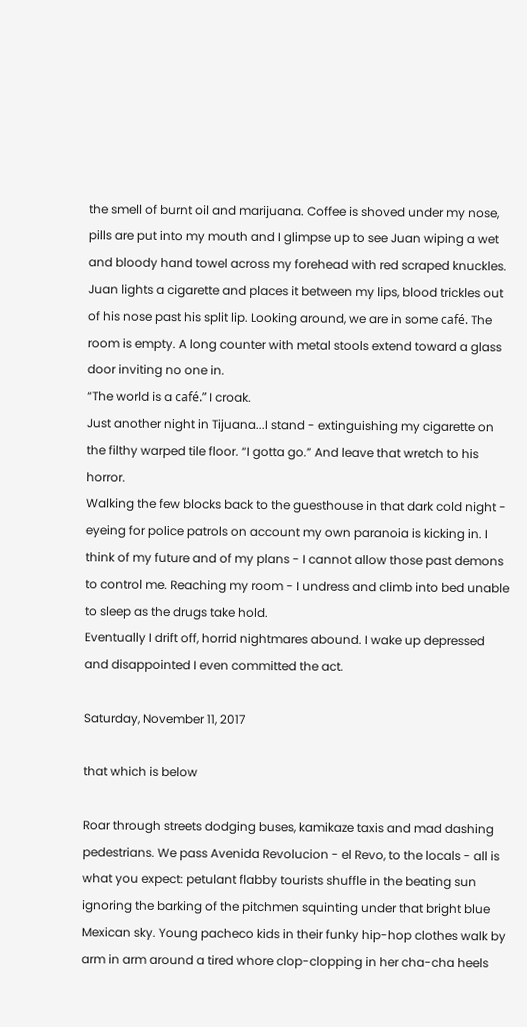the smell of burnt oil and marijuana. Coffee is shoved under my nose, pills are put into my mouth and I glimpse up to see Juan wiping a wet and bloody hand towel across my forehead with red scraped knuckles. Juan lights a cigarette and places it between my lips, blood trickles out of his nose past his split lip. Looking around, we are in some café. The room is empty. A long counter with metal stools extend toward a glass door inviting no one in.
“The world is a café.” I croak.
Just another night in Tijuana...I stand - extinguishing my cigarette on the filthy warped tile floor. “I gotta go.” And leave that wretch to his horror.
Walking the few blocks back to the guesthouse in that dark cold night - eyeing for police patrols on account my own paranoia is kicking in. I think of my future and of my plans - I cannot allow those past demons to control me. Reaching my room - I undress and climb into bed unable to sleep as the drugs take hold.
Eventually I drift off, horrid nightmares abound. I wake up depressed and disappointed I even committed the act.

Saturday, November 11, 2017

that which is below

Roar through streets dodging buses, kamikaze taxis and mad dashing pedestrians. We pass Avenida Revolucion - el Revo, to the locals - all is what you expect: petulant flabby tourists shuffle in the beating sun ignoring the barking of the pitchmen squinting under that bright blue Mexican sky. Young pacheco kids in their funky hip-hop clothes walk by arm in arm around a tired whore clop-clopping in her cha-cha heels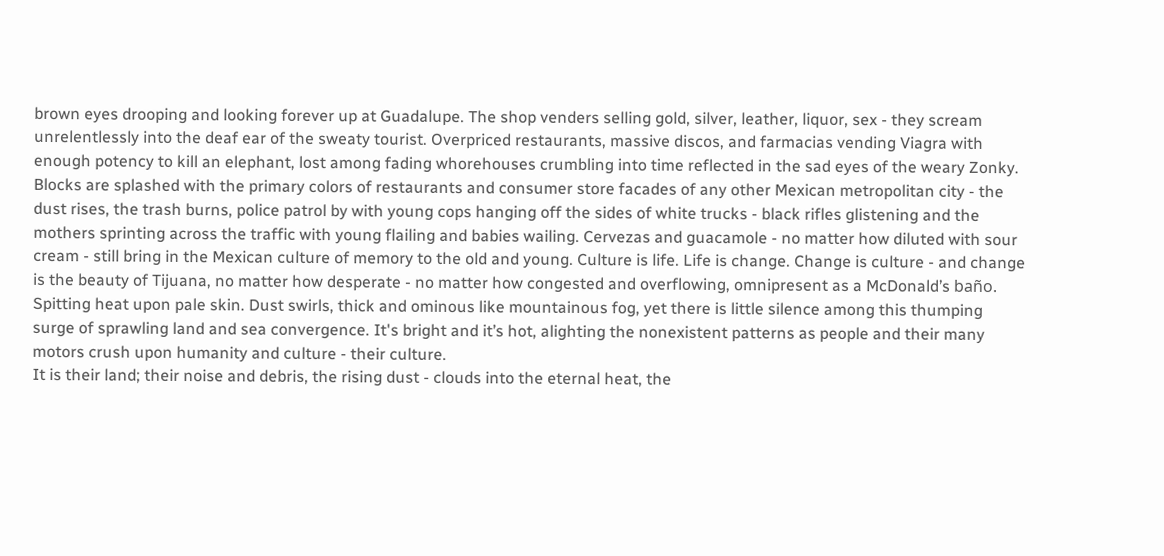brown eyes drooping and looking forever up at Guadalupe. The shop venders selling gold, silver, leather, liquor, sex - they scream unrelentlessly into the deaf ear of the sweaty tourist. Overpriced restaurants, massive discos, and farmacias vending Viagra with enough potency to kill an elephant, lost among fading whorehouses crumbling into time reflected in the sad eyes of the weary Zonky.
Blocks are splashed with the primary colors of restaurants and consumer store facades of any other Mexican metropolitan city - the dust rises, the trash burns, police patrol by with young cops hanging off the sides of white trucks - black rifles glistening and the mothers sprinting across the traffic with young flailing and babies wailing. Cervezas and guacamole - no matter how diluted with sour cream - still bring in the Mexican culture of memory to the old and young. Culture is life. Life is change. Change is culture - and change is the beauty of Tijuana, no matter how desperate - no matter how congested and overflowing, omnipresent as a McDonald’s baño.
Spitting heat upon pale skin. Dust swirls, thick and ominous like mountainous fog, yet there is little silence among this thumping surge of sprawling land and sea convergence. It's bright and it’s hot, alighting the nonexistent patterns as people and their many motors crush upon humanity and culture - their culture.
It is their land; their noise and debris, the rising dust - clouds into the eternal heat, the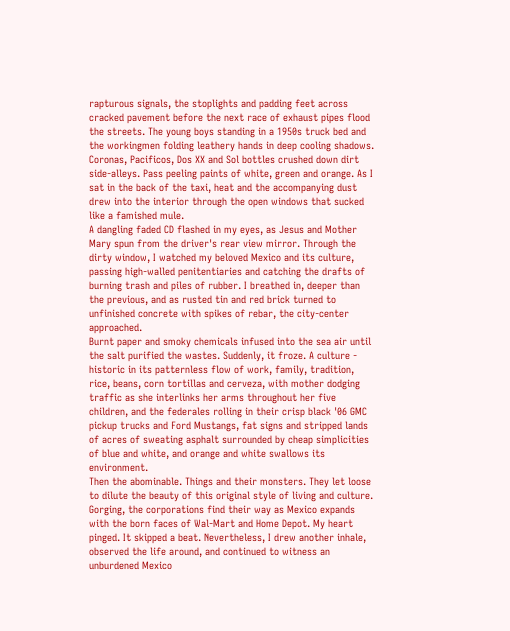rapturous signals, the stoplights and padding feet across cracked pavement before the next race of exhaust pipes flood the streets. The young boys standing in a 1950s truck bed and the workingmen folding leathery hands in deep cooling shadows. Coronas, Pacificos, Dos XX and Sol bottles crushed down dirt side-alleys. Pass peeling paints of white, green and orange. As I sat in the back of the taxi, heat and the accompanying dust drew into the interior through the open windows that sucked like a famished mule.
A dangling faded CD flashed in my eyes, as Jesus and Mother Mary spun from the driver's rear view mirror. Through the dirty window, I watched my beloved Mexico and its culture, passing high-walled penitentiaries and catching the drafts of burning trash and piles of rubber. I breathed in, deeper than the previous, and as rusted tin and red brick turned to unfinished concrete with spikes of rebar, the city-center approached.
Burnt paper and smoky chemicals infused into the sea air until the salt purified the wastes. Suddenly, it froze. A culture - historic in its patternless flow of work, family, tradition, rice, beans, corn tortillas and cerveza, with mother dodging traffic as she interlinks her arms throughout her five children, and the federales rolling in their crisp black '06 GMC pickup trucks and Ford Mustangs, fat signs and stripped lands of acres of sweating asphalt surrounded by cheap simplicities of blue and white, and orange and white swallows its environment.
Then the abominable. Things and their monsters. They let loose to dilute the beauty of this original style of living and culture. Gorging, the corporations find their way as Mexico expands with the born faces of Wal-Mart and Home Depot. My heart pinged. It skipped a beat. Nevertheless, I drew another inhale, observed the life around, and continued to witness an unburdened Mexico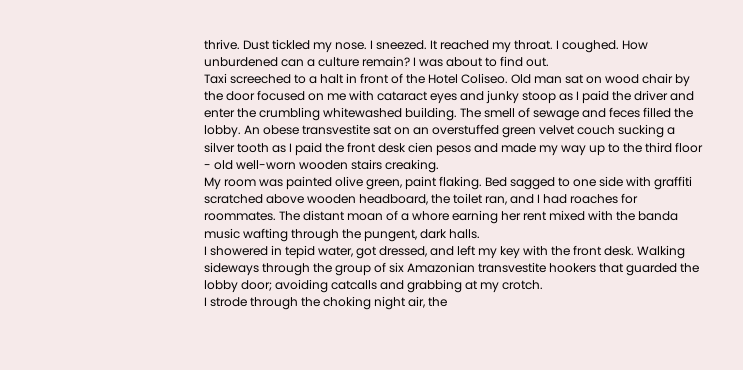thrive. Dust tickled my nose. I sneezed. It reached my throat. I coughed. How unburdened can a culture remain? I was about to find out.
Taxi screeched to a halt in front of the Hotel Coliseo. Old man sat on wood chair by the door focused on me with cataract eyes and junky stoop as I paid the driver and enter the crumbling whitewashed building. The smell of sewage and feces filled the lobby. An obese transvestite sat on an overstuffed green velvet couch sucking a silver tooth as I paid the front desk cien pesos and made my way up to the third floor - old well-worn wooden stairs creaking.
My room was painted olive green, paint flaking. Bed sagged to one side with graffiti scratched above wooden headboard, the toilet ran, and I had roaches for roommates. The distant moan of a whore earning her rent mixed with the banda music wafting through the pungent, dark halls.
I showered in tepid water, got dressed, and left my key with the front desk. Walking sideways through the group of six Amazonian transvestite hookers that guarded the lobby door; avoiding catcalls and grabbing at my crotch.
I strode through the choking night air, the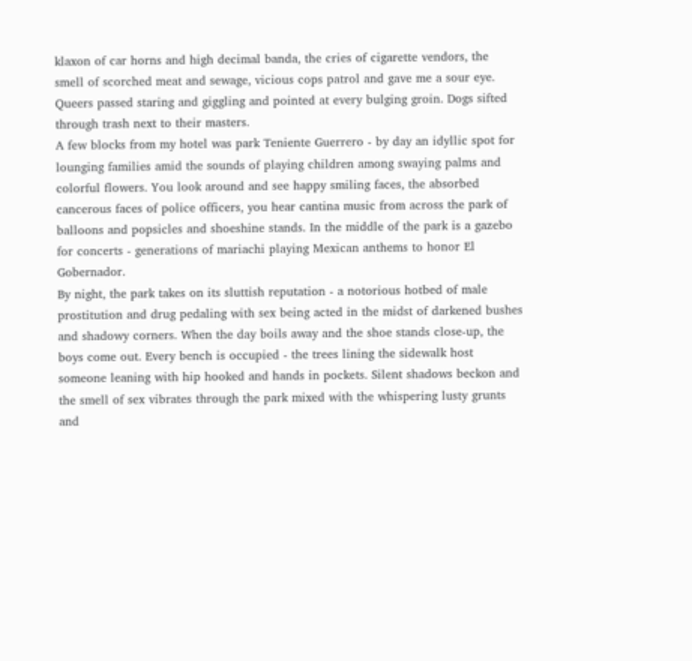klaxon of car horns and high decimal banda, the cries of cigarette vendors, the smell of scorched meat and sewage, vicious cops patrol and gave me a sour eye. Queers passed staring and giggling and pointed at every bulging groin. Dogs sifted through trash next to their masters.
A few blocks from my hotel was park Teniente Guerrero - by day an idyllic spot for lounging families amid the sounds of playing children among swaying palms and colorful flowers. You look around and see happy smiling faces, the absorbed cancerous faces of police officers, you hear cantina music from across the park of balloons and popsicles and shoeshine stands. In the middle of the park is a gazebo for concerts - generations of mariachi playing Mexican anthems to honor El Gobernador.
By night, the park takes on its sluttish reputation - a notorious hotbed of male prostitution and drug pedaling with sex being acted in the midst of darkened bushes and shadowy corners. When the day boils away and the shoe stands close-up, the boys come out. Every bench is occupied - the trees lining the sidewalk host someone leaning with hip hooked and hands in pockets. Silent shadows beckon and the smell of sex vibrates through the park mixed with the whispering lusty grunts and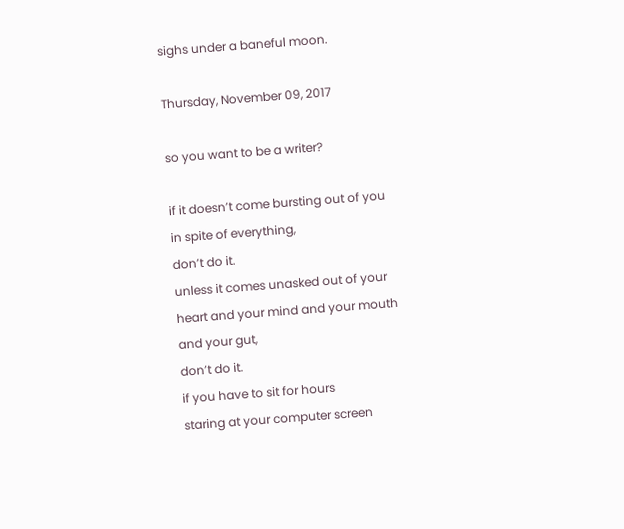sighs under a baneful moon.

Thursday, November 09, 2017

so you want to be a writer?

if it doesn’t come bursting out of you
in spite of everything,
don’t do it.
unless it comes unasked out of your
heart and your mind and your mouth
and your gut,
don’t do it.
if you have to sit for hours
staring at your computer screen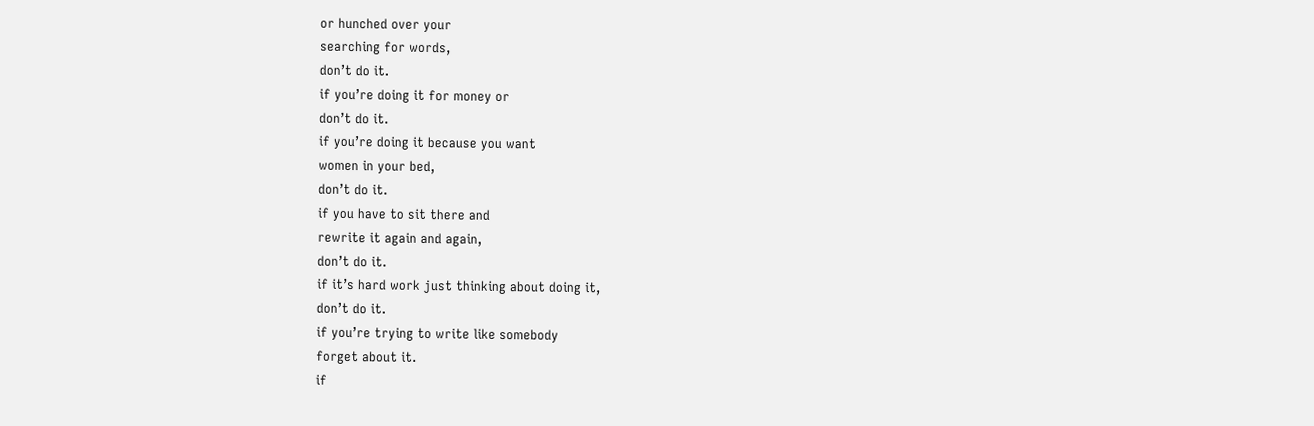or hunched over your
searching for words,
don’t do it.
if you’re doing it for money or
don’t do it.
if you’re doing it because you want
women in your bed,
don’t do it.
if you have to sit there and
rewrite it again and again,
don’t do it.
if it’s hard work just thinking about doing it,
don’t do it.
if you’re trying to write like somebody
forget about it.
if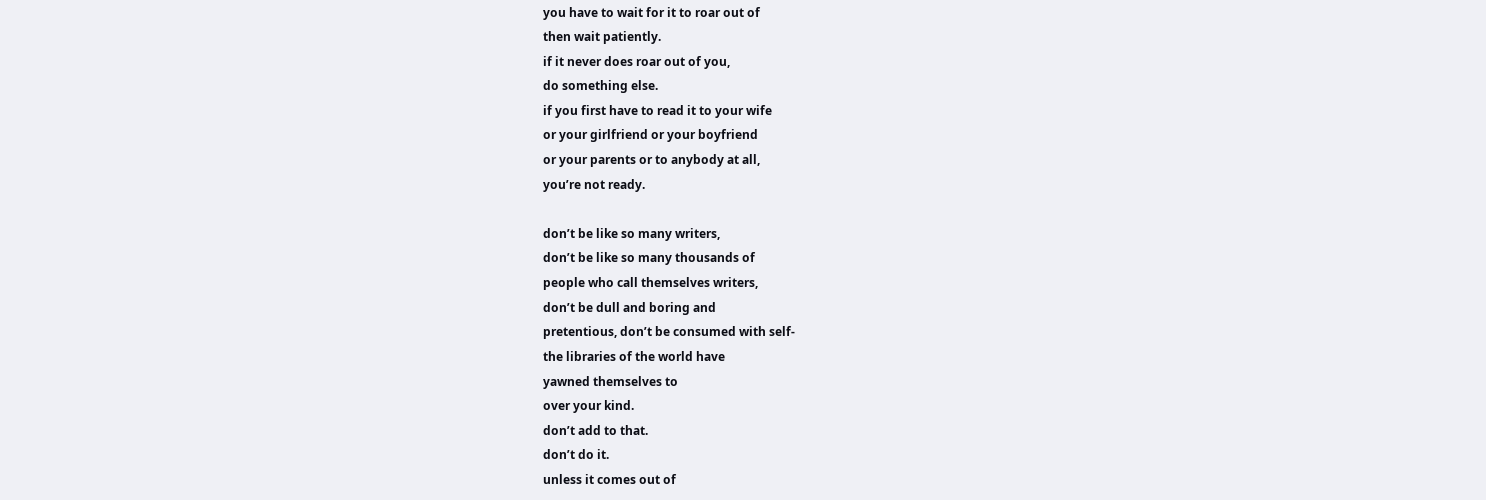you have to wait for it to roar out of
then wait patiently.
if it never does roar out of you,
do something else.
if you first have to read it to your wife
or your girlfriend or your boyfriend
or your parents or to anybody at all,
you’re not ready.

don’t be like so many writers,
don’t be like so many thousands of
people who call themselves writers,
don’t be dull and boring and
pretentious, don’t be consumed with self-
the libraries of the world have
yawned themselves to
over your kind.
don’t add to that.
don’t do it.
unless it comes out of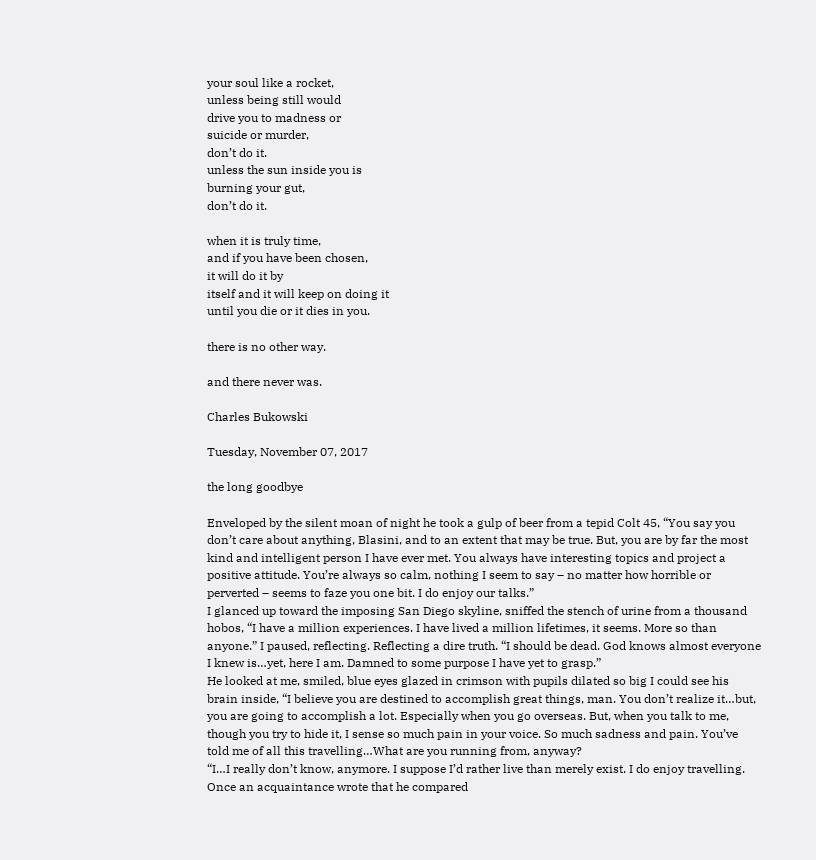your soul like a rocket,
unless being still would
drive you to madness or
suicide or murder,
don’t do it.
unless the sun inside you is
burning your gut,
don’t do it.

when it is truly time,
and if you have been chosen,
it will do it by
itself and it will keep on doing it
until you die or it dies in you.

there is no other way.

and there never was.

Charles Bukowski

Tuesday, November 07, 2017

the long goodbye

Enveloped by the silent moan of night he took a gulp of beer from a tepid Colt 45, “You say you don’t care about anything, Blasini, and to an extent that may be true. But, you are by far the most kind and intelligent person I have ever met. You always have interesting topics and project a positive attitude. You’re always so calm, nothing I seem to say – no matter how horrible or perverted – seems to faze you one bit. I do enjoy our talks.”
I glanced up toward the imposing San Diego skyline, sniffed the stench of urine from a thousand hobos, “I have a million experiences. I have lived a million lifetimes, it seems. More so than anyone.” I paused, reflecting. Reflecting a dire truth. “I should be dead. God knows almost everyone I knew is…yet, here I am. Damned to some purpose I have yet to grasp.”
He looked at me, smiled, blue eyes glazed in crimson with pupils dilated so big I could see his brain inside, “I believe you are destined to accomplish great things, man. You don’t realize it…but, you are going to accomplish a lot. Especially when you go overseas. But, when you talk to me, though you try to hide it, I sense so much pain in your voice. So much sadness and pain. You’ve told me of all this travelling…What are you running from, anyway?
“I…I really don’t know, anymore. I suppose I’d rather live than merely exist. I do enjoy travelling. Once an acquaintance wrote that he compared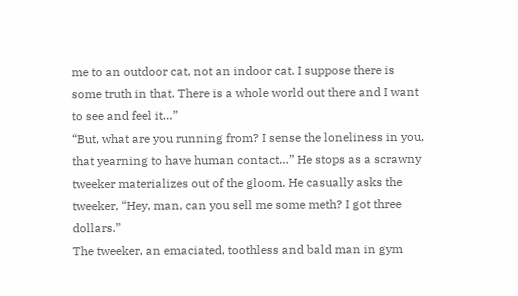me to an outdoor cat, not an indoor cat. I suppose there is some truth in that. There is a whole world out there and I want to see and feel it…”
“But, what are you running from? I sense the loneliness in you, that yearning to have human contact…” He stops as a scrawny tweeker materializes out of the gloom. He casually asks the tweeker, “Hey, man, can you sell me some meth? I got three dollars.”
The tweeker, an emaciated, toothless and bald man in gym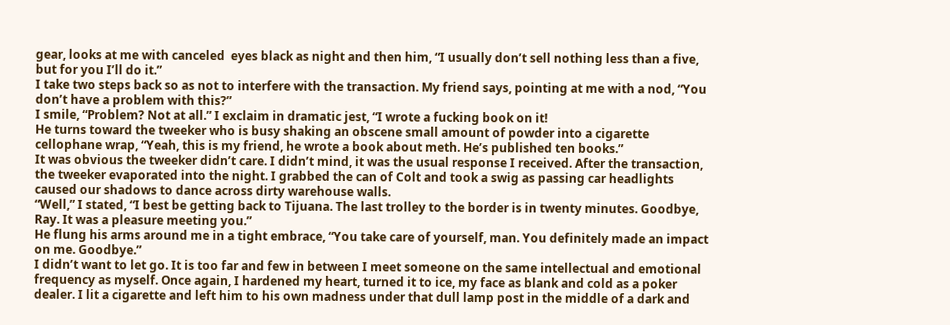gear, looks at me with canceled  eyes black as night and then him, “I usually don’t sell nothing less than a five, but for you I’ll do it.”
I take two steps back so as not to interfere with the transaction. My friend says, pointing at me with a nod, “You don’t have a problem with this?”
I smile, “Problem? Not at all.” I exclaim in dramatic jest, “I wrote a fucking book on it!
He turns toward the tweeker who is busy shaking an obscene small amount of powder into a cigarette cellophane wrap, “Yeah, this is my friend, he wrote a book about meth. He’s published ten books.”
It was obvious the tweeker didn’t care. I didn’t mind, it was the usual response I received. After the transaction, the tweeker evaporated into the night. I grabbed the can of Colt and took a swig as passing car headlights caused our shadows to dance across dirty warehouse walls.
“Well,” I stated, “I best be getting back to Tijuana. The last trolley to the border is in twenty minutes. Goodbye, Ray. It was a pleasure meeting you.”
He flung his arms around me in a tight embrace, “You take care of yourself, man. You definitely made an impact on me. Goodbye.”
I didn’t want to let go. It is too far and few in between I meet someone on the same intellectual and emotional frequency as myself. Once again, I hardened my heart, turned it to ice, my face as blank and cold as a poker dealer. I lit a cigarette and left him to his own madness under that dull lamp post in the middle of a dark and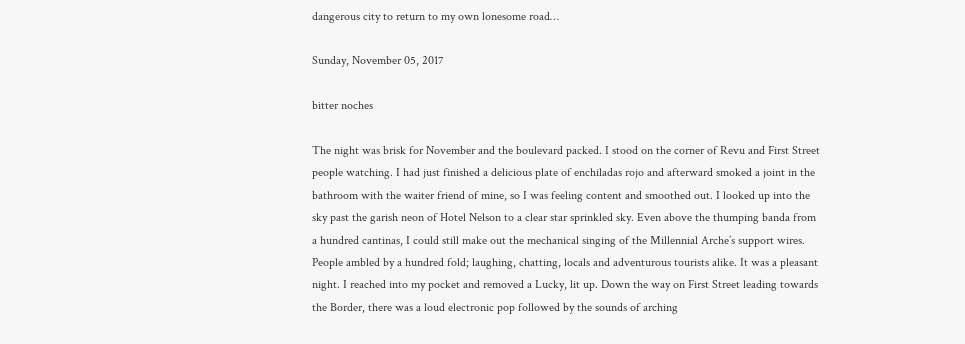dangerous city to return to my own lonesome road…

Sunday, November 05, 2017

bitter noches

The night was brisk for November and the boulevard packed. I stood on the corner of Revu and First Street people watching. I had just finished a delicious plate of enchiladas rojo and afterward smoked a joint in the bathroom with the waiter friend of mine, so I was feeling content and smoothed out. I looked up into the sky past the garish neon of Hotel Nelson to a clear star sprinkled sky. Even above the thumping banda from a hundred cantinas, I could still make out the mechanical singing of the Millennial Arche’s support wires.
People ambled by a hundred fold; laughing, chatting, locals and adventurous tourists alike. It was a pleasant night. I reached into my pocket and removed a Lucky, lit up. Down the way on First Street leading towards the Border, there was a loud electronic pop followed by the sounds of arching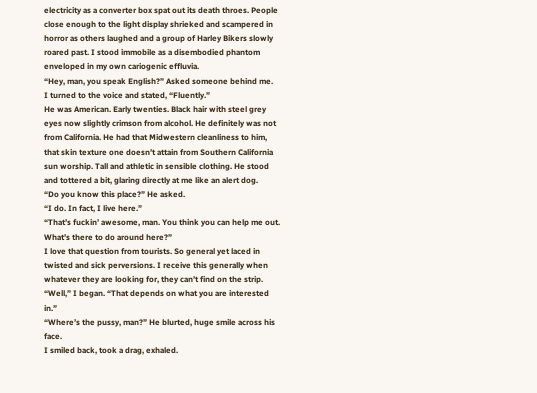electricity as a converter box spat out its death throes. People close enough to the light display shrieked and scampered in horror as others laughed and a group of Harley Bikers slowly roared past. I stood immobile as a disembodied phantom enveloped in my own cariogenic effluvia.
“Hey, man, you speak English?” Asked someone behind me.
I turned to the voice and stated, “Fluently.”
He was American. Early twenties. Black hair with steel grey eyes now slightly crimson from alcohol. He definitely was not from California. He had that Midwestern cleanliness to him, that skin texture one doesn’t attain from Southern California sun worship. Tall and athletic in sensible clothing. He stood and tottered a bit, glaring directly at me like an alert dog.
“Do you know this place?” He asked.
“I do. In fact, I live here.”
“That’s fuckin’ awesome, man. You think you can help me out. What’s there to do around here?”
I love that question from tourists. So general yet laced in twisted and sick perversions. I receive this generally when whatever they are looking for, they can’t find on the strip.
“Well,” I began. “That depends on what you are interested in.”
“Where’s the pussy, man?” He blurted, huge smile across his face.
I smiled back, took a drag, exhaled.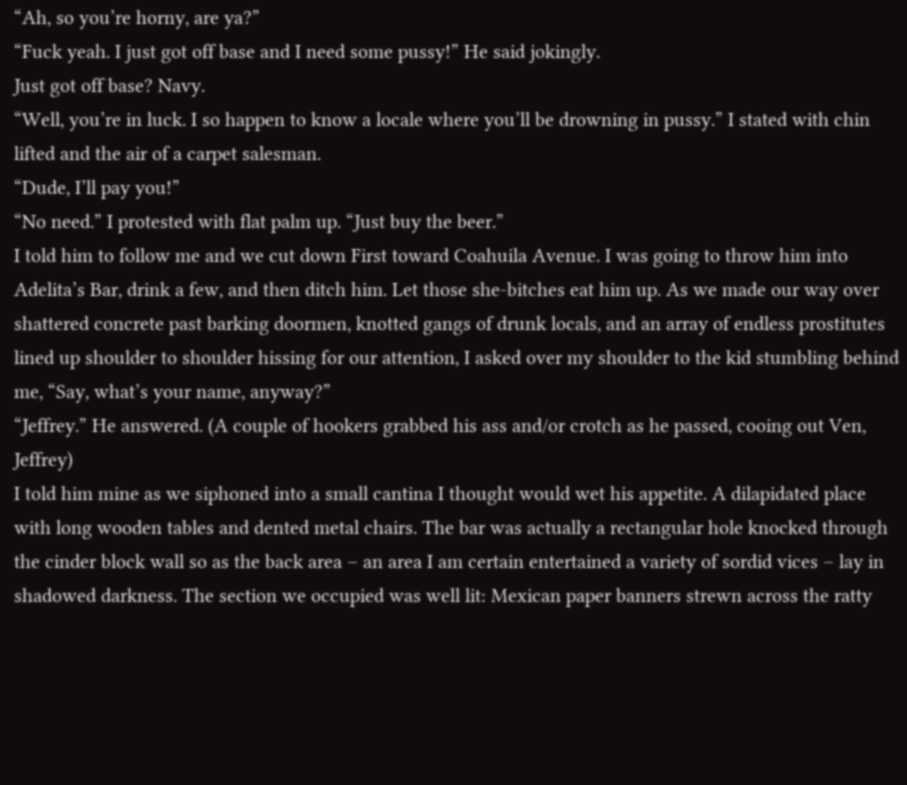“Ah, so you’re horny, are ya?”
“Fuck yeah. I just got off base and I need some pussy!” He said jokingly.
Just got off base? Navy.
“Well, you’re in luck. I so happen to know a locale where you’ll be drowning in pussy.” I stated with chin lifted and the air of a carpet salesman.
“Dude, I’ll pay you!”
“No need.” I protested with flat palm up. “Just buy the beer.”
I told him to follow me and we cut down First toward Coahuila Avenue. I was going to throw him into Adelita’s Bar, drink a few, and then ditch him. Let those she-bitches eat him up. As we made our way over shattered concrete past barking doormen, knotted gangs of drunk locals, and an array of endless prostitutes lined up shoulder to shoulder hissing for our attention, I asked over my shoulder to the kid stumbling behind me, “Say, what’s your name, anyway?”
“Jeffrey.” He answered. (A couple of hookers grabbed his ass and/or crotch as he passed, cooing out Ven, Jeffrey)
I told him mine as we siphoned into a small cantina I thought would wet his appetite. A dilapidated place with long wooden tables and dented metal chairs. The bar was actually a rectangular hole knocked through the cinder block wall so as the back area – an area I am certain entertained a variety of sordid vices – lay in shadowed darkness. The section we occupied was well lit: Mexican paper banners strewn across the ratty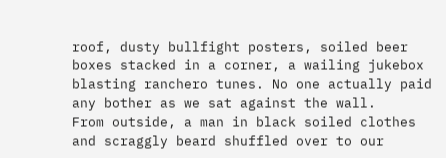roof, dusty bullfight posters, soiled beer boxes stacked in a corner, a wailing jukebox blasting ranchero tunes. No one actually paid any bother as we sat against the wall.
From outside, a man in black soiled clothes and scraggly beard shuffled over to our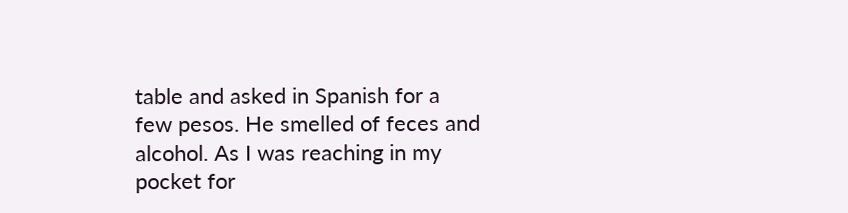table and asked in Spanish for a few pesos. He smelled of feces and alcohol. As I was reaching in my pocket for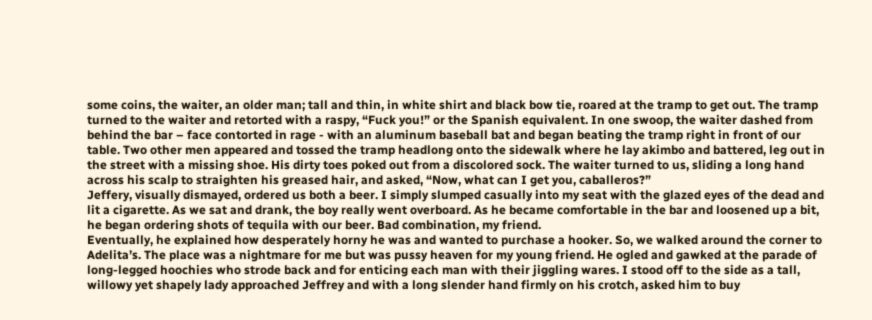some coins, the waiter, an older man; tall and thin, in white shirt and black bow tie, roared at the tramp to get out. The tramp turned to the waiter and retorted with a raspy, “Fuck you!” or the Spanish equivalent. In one swoop, the waiter dashed from behind the bar – face contorted in rage - with an aluminum baseball bat and began beating the tramp right in front of our table. Two other men appeared and tossed the tramp headlong onto the sidewalk where he lay akimbo and battered, leg out in the street with a missing shoe. His dirty toes poked out from a discolored sock. The waiter turned to us, sliding a long hand across his scalp to straighten his greased hair, and asked, “Now, what can I get you, caballeros?”
Jeffery, visually dismayed, ordered us both a beer. I simply slumped casually into my seat with the glazed eyes of the dead and lit a cigarette. As we sat and drank, the boy really went overboard. As he became comfortable in the bar and loosened up a bit, he began ordering shots of tequila with our beer. Bad combination, my friend.
Eventually, he explained how desperately horny he was and wanted to purchase a hooker. So, we walked around the corner to Adelita’s. The place was a nightmare for me but was pussy heaven for my young friend. He ogled and gawked at the parade of long-legged hoochies who strode back and for enticing each man with their jiggling wares. I stood off to the side as a tall, willowy yet shapely lady approached Jeffrey and with a long slender hand firmly on his crotch, asked him to buy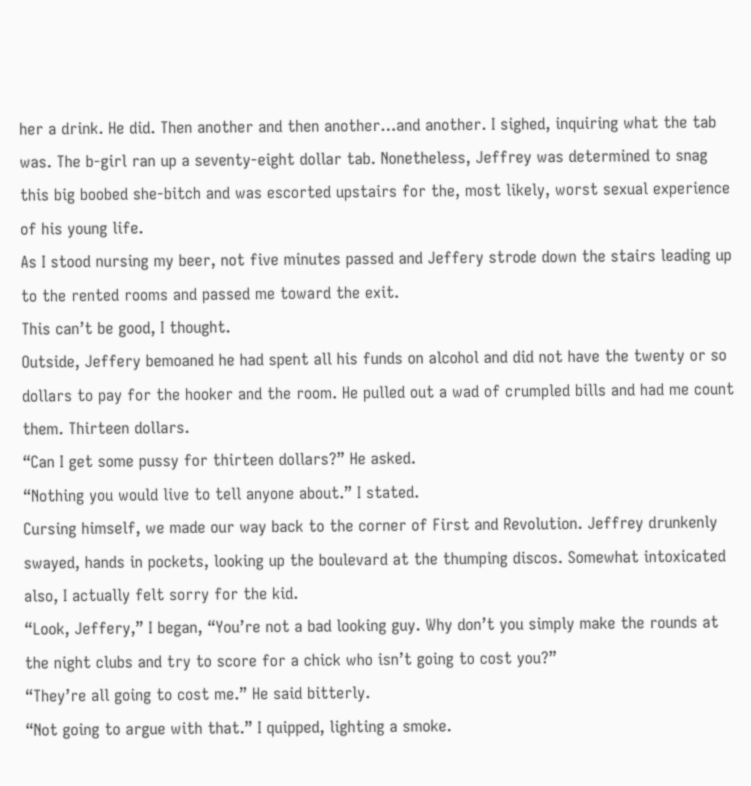her a drink. He did. Then another and then another…and another. I sighed, inquiring what the tab was. The b-girl ran up a seventy-eight dollar tab. Nonetheless, Jeffrey was determined to snag this big boobed she-bitch and was escorted upstairs for the, most likely, worst sexual experience of his young life.
As I stood nursing my beer, not five minutes passed and Jeffery strode down the stairs leading up to the rented rooms and passed me toward the exit.
This can’t be good, I thought.
Outside, Jeffery bemoaned he had spent all his funds on alcohol and did not have the twenty or so dollars to pay for the hooker and the room. He pulled out a wad of crumpled bills and had me count them. Thirteen dollars.
“Can I get some pussy for thirteen dollars?” He asked.
“Nothing you would live to tell anyone about.” I stated.
Cursing himself, we made our way back to the corner of First and Revolution. Jeffrey drunkenly swayed, hands in pockets, looking up the boulevard at the thumping discos. Somewhat intoxicated also, I actually felt sorry for the kid.
“Look, Jeffery,” I began, “You’re not a bad looking guy. Why don’t you simply make the rounds at the night clubs and try to score for a chick who isn’t going to cost you?”
“They’re all going to cost me.” He said bitterly.
“Not going to argue with that.” I quipped, lighting a smoke.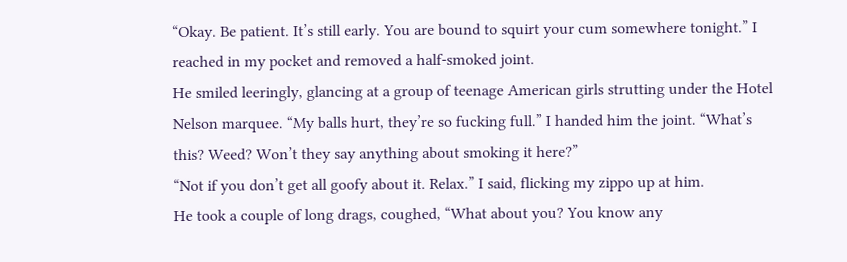“Okay. Be patient. It’s still early. You are bound to squirt your cum somewhere tonight.” I reached in my pocket and removed a half-smoked joint.
He smiled leeringly, glancing at a group of teenage American girls strutting under the Hotel Nelson marquee. “My balls hurt, they’re so fucking full.” I handed him the joint. “What’s this? Weed? Won’t they say anything about smoking it here?”
“Not if you don’t get all goofy about it. Relax.” I said, flicking my zippo up at him.
He took a couple of long drags, coughed, “What about you? You know any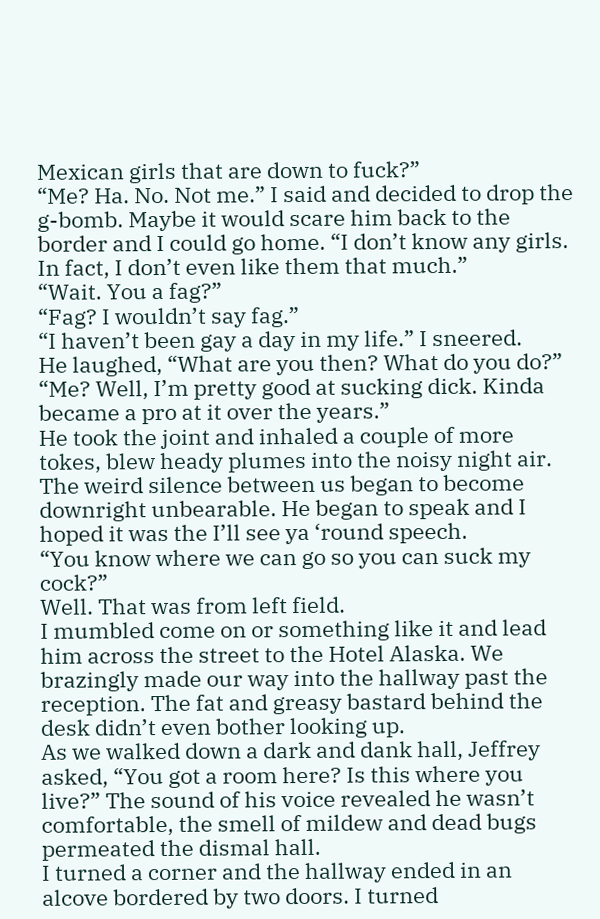Mexican girls that are down to fuck?”
“Me? Ha. No. Not me.” I said and decided to drop the g-bomb. Maybe it would scare him back to the border and I could go home. “I don’t know any girls. In fact, I don’t even like them that much.”
“Wait. You a fag?”
“Fag? I wouldn’t say fag.”
“I haven’t been gay a day in my life.” I sneered.
He laughed, “What are you then? What do you do?”
“Me? Well, I’m pretty good at sucking dick. Kinda became a pro at it over the years.”
He took the joint and inhaled a couple of more tokes, blew heady plumes into the noisy night air. The weird silence between us began to become downright unbearable. He began to speak and I hoped it was the I’ll see ya ‘round speech.
“You know where we can go so you can suck my cock?”
Well. That was from left field.
I mumbled come on or something like it and lead him across the street to the Hotel Alaska. We brazingly made our way into the hallway past the reception. The fat and greasy bastard behind the desk didn’t even bother looking up.
As we walked down a dark and dank hall, Jeffrey asked, “You got a room here? Is this where you live?” The sound of his voice revealed he wasn’t comfortable, the smell of mildew and dead bugs permeated the dismal hall.
I turned a corner and the hallway ended in an alcove bordered by two doors. I turned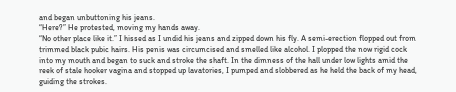and began unbuttoning his jeans.
“Here?” He protested, moving my hands away.
“No other place like it.” I hissed as I undid his jeans and zipped down his fly. A semi-erection flopped out from trimmed black pubic hairs. His penis was circumcised and smelled like alcohol. I plopped the now rigid cock into my mouth and began to suck and stroke the shaft. In the dimness of the hall under low lights amid the reek of stale hooker vagina and stopped up lavatories, I pumped and slobbered as he held the back of my head, guiding the strokes.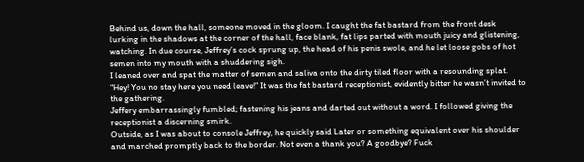Behind us, down the hall, someone moved in the gloom. I caught the fat bastard from the front desk lurking in the shadows at the corner of the hall, face blank, fat lips parted with mouth juicy and glistening, watching. In due course, Jeffrey’s cock sprung up, the head of his penis swole, and he let loose gobs of hot semen into my mouth with a shuddering sigh.
I leaned over and spat the matter of semen and saliva onto the dirty tiled floor with a resounding splat.
“Hey! You no stay here you need leave!” It was the fat bastard receptionist, evidently bitter he wasn’t invited to the gathering.
Jeffery embarrassingly fumbled; fastening his jeans and darted out without a word. I followed giving the receptionist a discerning smirk.
Outside, as I was about to console Jeffrey, he quickly said Later or something equivalent over his shoulder and marched promptly back to the border. Not even a thank you? A goodbye? Fuck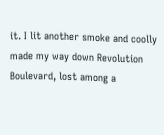it. I lit another smoke and coolly made my way down Revolution Boulevard, lost among a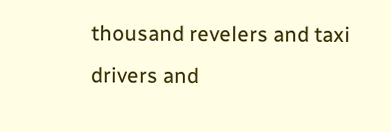thousand revelers and taxi drivers and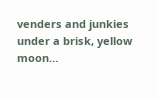venders and junkies under a brisk, yellow moon…